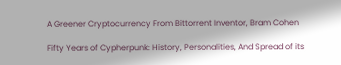A Greener Cryptocurrency From Bittorrent Inventor, Bram Cohen

Fifty Years of Cypherpunk: History, Personalities, And Spread of its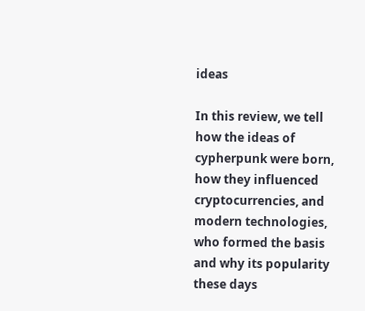ideas

In this review, we tell how the ideas of cypherpunk were born, how they influenced cryptocurrencies, and modern technologies, who formed the basis and why its popularity these days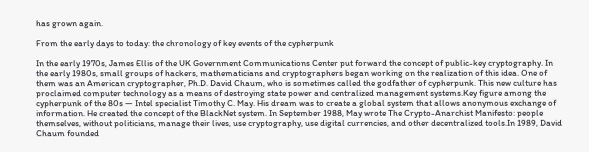has grown again.

From the early days to today: the chronology of key events of the cypherpunk

In the early 1970s, James Ellis of the UK Government Communications Center put forward the concept of public-key cryptography. In the early 1980s, small groups of hackers, mathematicians and cryptographers began working on the realization of this idea. One of them was an American cryptographer, Ph.D. David Chaum, who is sometimes called the godfather of cypherpunk. This new culture has proclaimed computer technology as a means of destroying state power and centralized management systems.Key figure among the cypherpunk of the 80s — Intel specialist Timothy C. May. His dream was to create a global system that allows anonymous exchange of information. He created the concept of the BlackNet system. In September 1988, May wrote The Crypto-Anarchist Manifesto: people themselves, without politicians, manage their lives, use cryptography, use digital currencies, and other decentralized tools.In 1989, David Chaum founded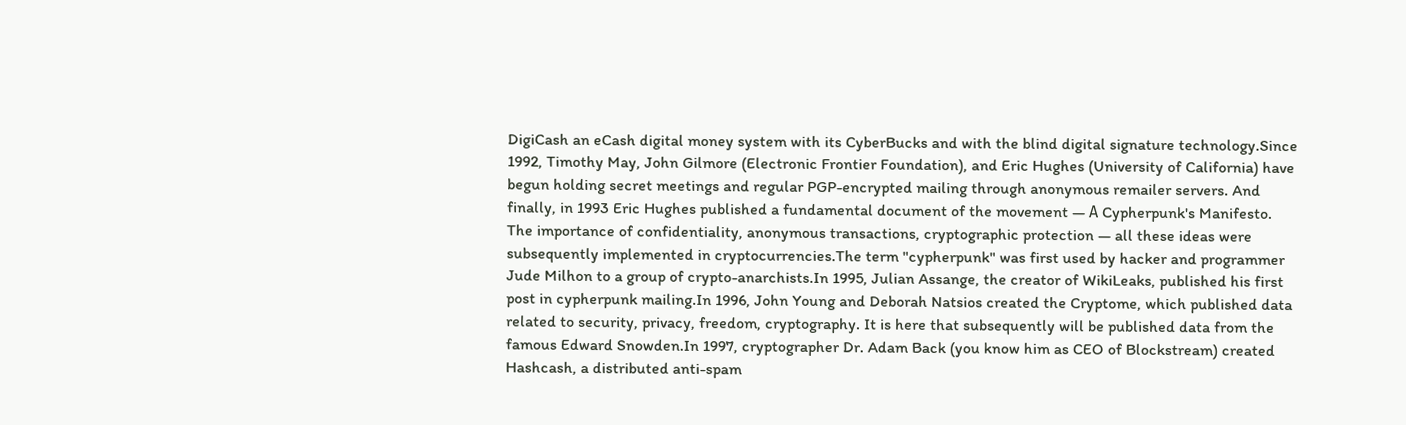DigiCash an eCash digital money system with its CyberBucks and with the blind digital signature technology.Since 1992, Timothy May, John Gilmore (Electronic Frontier Foundation), and Eric Hughes (University of California) have begun holding secret meetings and regular PGP-encrypted mailing through anonymous remailer servers. And finally, in 1993 Eric Hughes published a fundamental document of the movement — А Cypherpunk's Manifesto. The importance of confidentiality, anonymous transactions, cryptographic protection — all these ideas were subsequently implemented in cryptocurrencies.The term "cypherpunk" was first used by hacker and programmer Jude Milhon to a group of crypto-anarchists.In 1995, Julian Assange, the creator of WikiLeaks, published his first post in cypherpunk mailing.In 1996, John Young and Deborah Natsios created the Cryptome, which published data related to security, privacy, freedom, cryptography. It is here that subsequently will be published data from the famous Edward Snowden.In 1997, cryptographer Dr. Adam Back (you know him as CEO of Blockstream) created Hashcash, a distributed anti-spam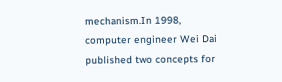mechanism.In 1998, computer engineer Wei Dai published two concepts for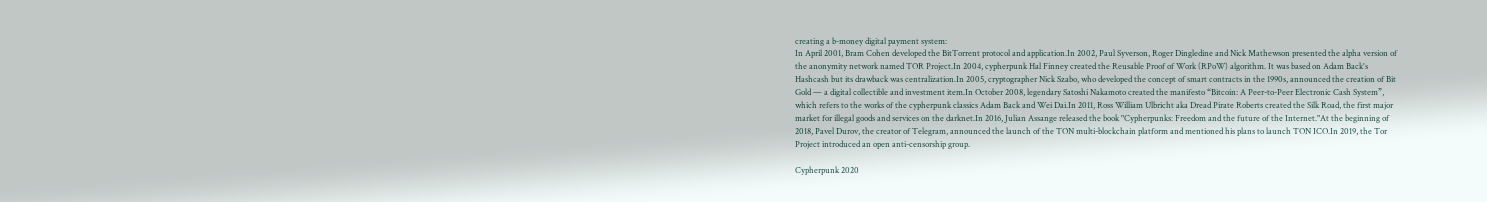creating a b-money digital payment system:
In April 2001, Bram Cohen developed the BitTorrent protocol and application.In 2002, Paul Syverson, Roger Dingledine and Nick Mathewson presented the alpha version of the anonymity network named TOR Project.In 2004, cypherpunk Hal Finney created the Reusable Proof of Work (RPoW) algorithm. It was based on Adam Back's Hashcash but its drawback was centralization.In 2005, cryptographer Nick Szabo, who developed the concept of smart contracts in the 1990s, announced the creation of Bit Gold — a digital collectible and investment item.In October 2008, legendary Satoshi Nakamoto created the manifesto “Bitcoin: A Peer-to-Peer Electronic Cash System”, which refers to the works of the cypherpunk classics Adam Back and Wei Dai.In 2011, Ross William Ulbricht aka Dread Pirate Roberts created the Silk Road, the first major market for illegal goods and services on the darknet.In 2016, Julian Assange released the book "Cypherpunks: Freedom and the future of the Internet."At the beginning of 2018, Pavel Durov, the creator of Telegram, announced the launch of the TON multi-blockchain platform and mentioned his plans to launch TON ICO.In 2019, the Tor Project introduced an open anti-censorship group.

Cypherpunk 2020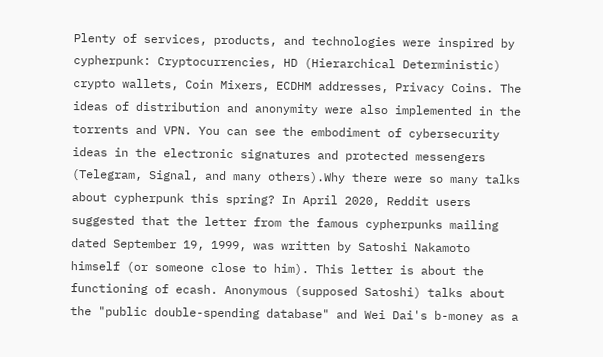Plenty of services, products, and technologies were inspired by cypherpunk: Cryptocurrencies, HD (Hierarchical Deterministic) crypto wallets, Coin Mixers, ECDHM addresses, Privacy Coins. The ideas of distribution and anonymity were also implemented in the torrents and VPN. You can see the embodiment of cybersecurity ideas in the electronic signatures and protected messengers (Telegram, Signal, and many others).Why there were so many talks about cypherpunk this spring? In April 2020, Reddit users suggested that the letter from the famous cypherpunks mailing dated September 19, 1999, was written by Satoshi Nakamoto himself (or someone close to him). This letter is about the functioning of ecash. Anonymous (supposed Satoshi) talks about the "public double-spending database" and Wei Dai's b-money as a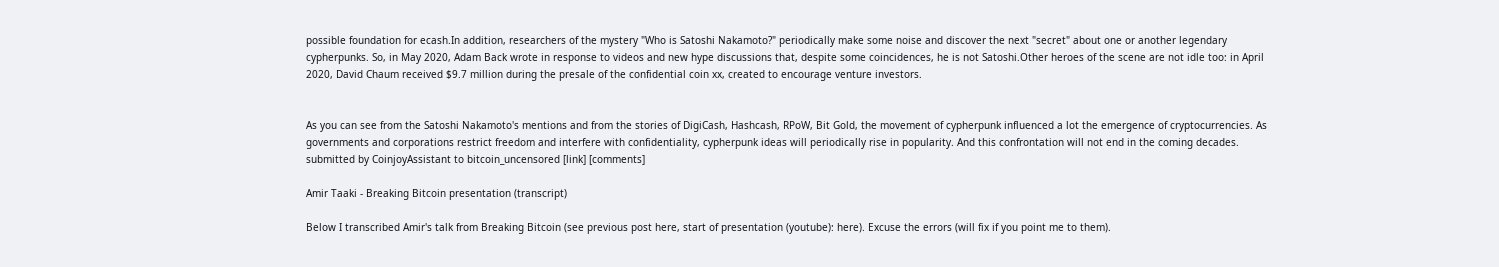possible foundation for ecash.In addition, researchers of the mystery "Who is Satoshi Nakamoto?" periodically make some noise and discover the next "secret" about one or another legendary cypherpunks. So, in May 2020, Adam Back wrote in response to videos and new hype discussions that, despite some coincidences, he is not Satoshi.Other heroes of the scene are not idle too: in April 2020, David Chaum received $9.7 million during the presale of the confidential coin xx, created to encourage venture investors.


As you can see from the Satoshi Nakamoto's mentions and from the stories of DigiCash, Hashcash, RPoW, Bit Gold, the movement of cypherpunk influenced a lot the emergence of cryptocurrencies. As governments and corporations restrict freedom and interfere with confidentiality, cypherpunk ideas will periodically rise in popularity. And this confrontation will not end in the coming decades.
submitted by CoinjoyAssistant to bitcoin_uncensored [link] [comments]

Amir Taaki - Breaking Bitcoin presentation (transcript)

Below I transcribed Amir's talk from Breaking Bitcoin (see previous post here, start of presentation (youtube): here). Excuse the errors (will fix if you point me to them).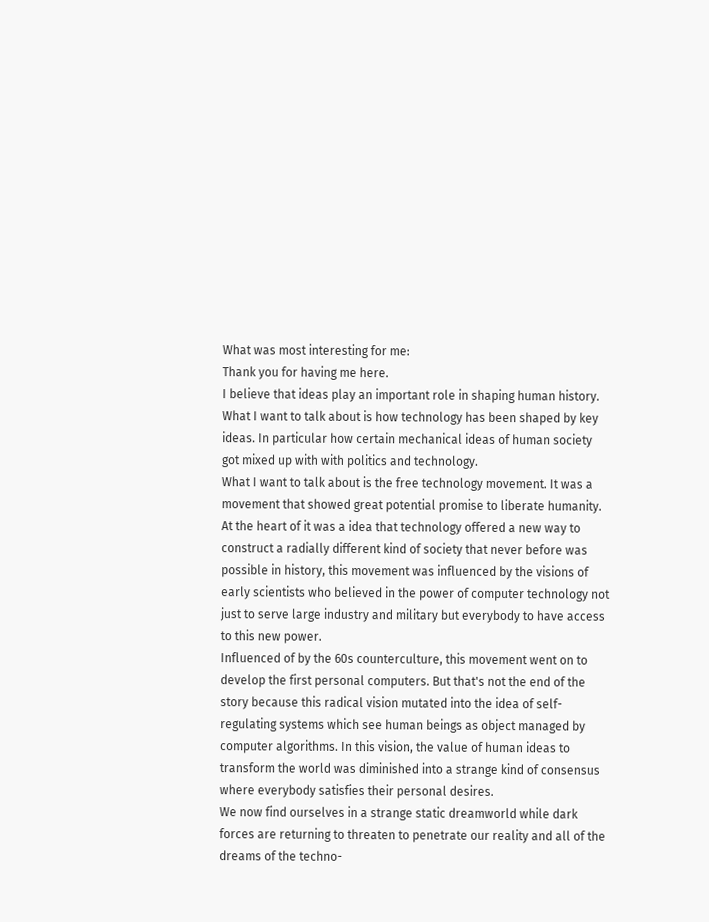What was most interesting for me:
Thank you for having me here.
I believe that ideas play an important role in shaping human history. What I want to talk about is how technology has been shaped by key ideas. In particular how certain mechanical ideas of human society got mixed up with with politics and technology.
What I want to talk about is the free technology movement. It was a movement that showed great potential promise to liberate humanity. At the heart of it was a idea that technology offered a new way to construct a radially different kind of society that never before was possible in history, this movement was influenced by the visions of early scientists who believed in the power of computer technology not just to serve large industry and military but everybody to have access to this new power.
Influenced of by the 60s counterculture, this movement went on to develop the first personal computers. But that's not the end of the story because this radical vision mutated into the idea of self-regulating systems which see human beings as object managed by computer algorithms. In this vision, the value of human ideas to transform the world was diminished into a strange kind of consensus where everybody satisfies their personal desires.
We now find ourselves in a strange static dreamworld while dark forces are returning to threaten to penetrate our reality and all of the dreams of the techno-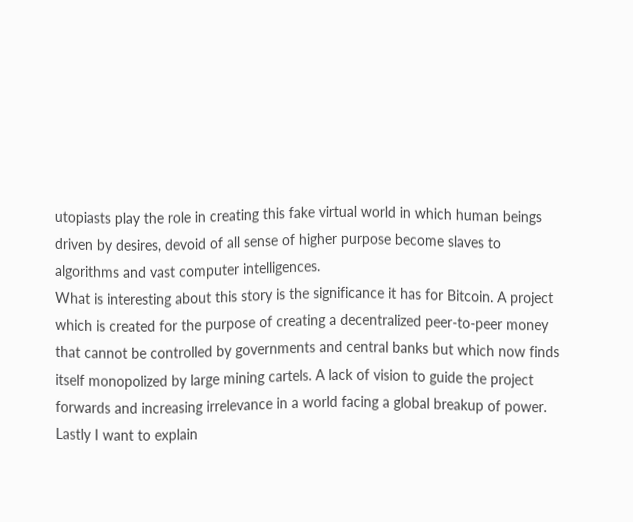utopiasts play the role in creating this fake virtual world in which human beings driven by desires, devoid of all sense of higher purpose become slaves to algorithms and vast computer intelligences.
What is interesting about this story is the significance it has for Bitcoin. A project which is created for the purpose of creating a decentralized peer-to-peer money that cannot be controlled by governments and central banks but which now finds itself monopolized by large mining cartels. A lack of vision to guide the project forwards and increasing irrelevance in a world facing a global breakup of power.
Lastly I want to explain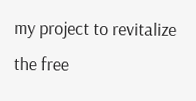my project to revitalize the free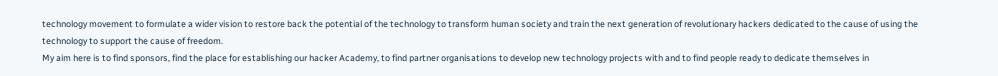technology movement to formulate a wider vision to restore back the potential of the technology to transform human society and train the next generation of revolutionary hackers dedicated to the cause of using the technology to support the cause of freedom.
My aim here is to find sponsors, find the place for establishing our hacker Academy, to find partner organisations to develop new technology projects with and to find people ready to dedicate themselves in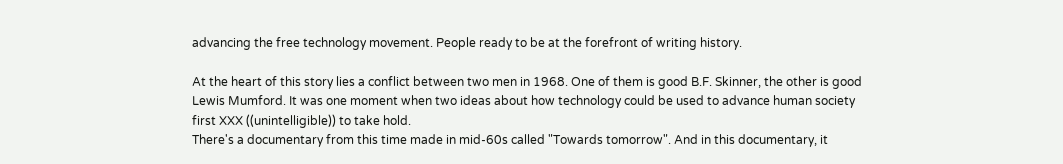advancing the free technology movement. People ready to be at the forefront of writing history.

At the heart of this story lies a conflict between two men in 1968. One of them is good B.F. Skinner, the other is good Lewis Mumford. It was one moment when two ideas about how technology could be used to advance human society first XXX ((unintelligible)) to take hold.
There's a documentary from this time made in mid-60s called "Towards tomorrow". And in this documentary, it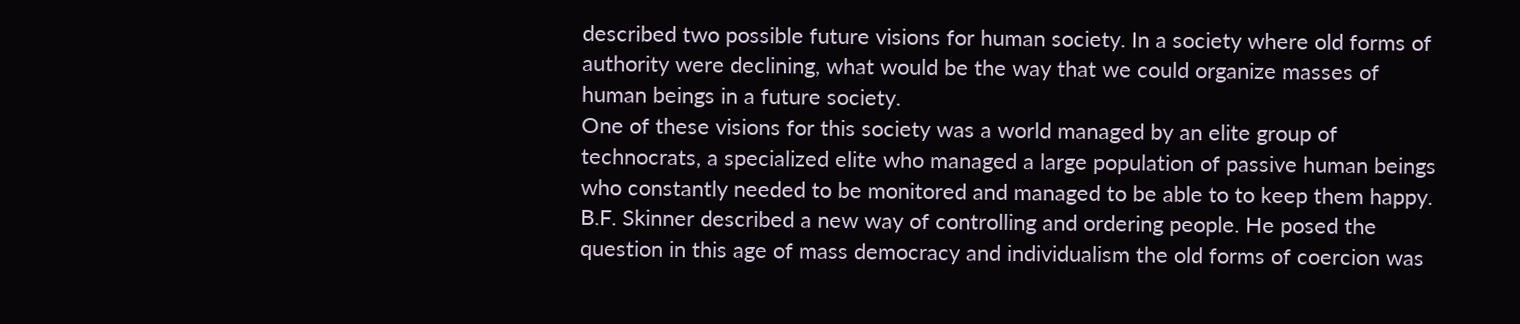described two possible future visions for human society. In a society where old forms of authority were declining, what would be the way that we could organize masses of human beings in a future society.
One of these visions for this society was a world managed by an elite group of technocrats, a specialized elite who managed a large population of passive human beings who constantly needed to be monitored and managed to be able to to keep them happy. B.F. Skinner described a new way of controlling and ordering people. He posed the question in this age of mass democracy and individualism the old forms of coercion was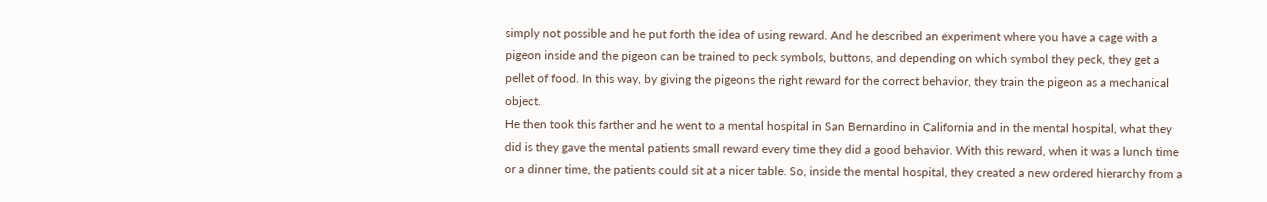simply not possible and he put forth the idea of using reward. And he described an experiment where you have a cage with a pigeon inside and the pigeon can be trained to peck symbols, buttons, and depending on which symbol they peck, they get a pellet of food. In this way, by giving the pigeons the right reward for the correct behavior, they train the pigeon as a mechanical object.
He then took this farther and he went to a mental hospital in San Bernardino in California and in the mental hospital, what they did is they gave the mental patients small reward every time they did a good behavior. With this reward, when it was a lunch time or a dinner time, the patients could sit at a nicer table. So, inside the mental hospital, they created a new ordered hierarchy from a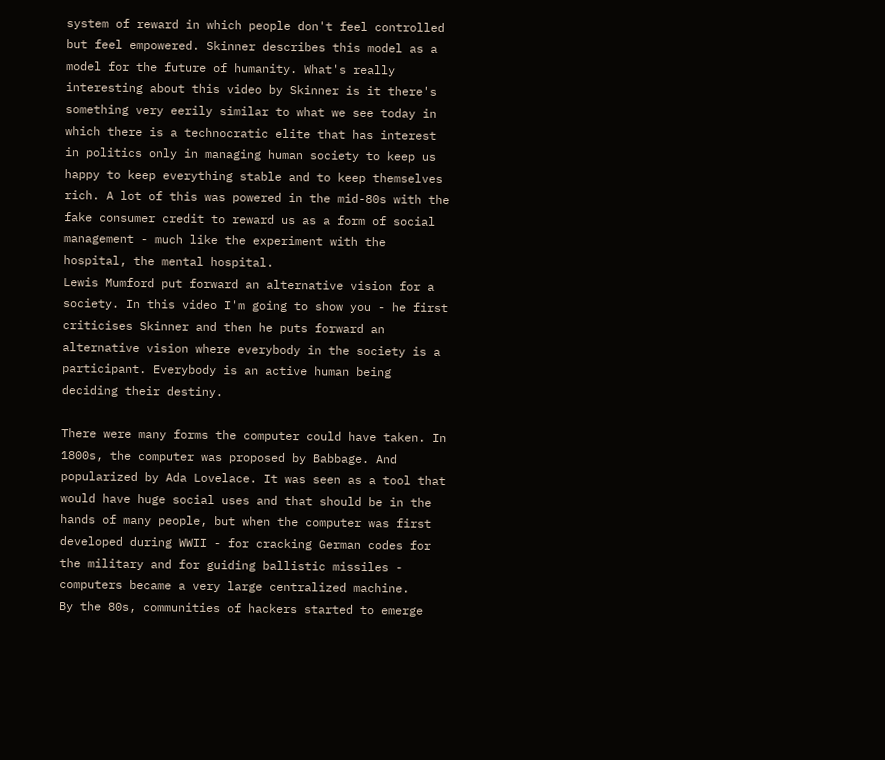system of reward in which people don't feel controlled but feel empowered. Skinner describes this model as a model for the future of humanity. What's really interesting about this video by Skinner is it there's something very eerily similar to what we see today in which there is a technocratic elite that has interest in politics only in managing human society to keep us happy to keep everything stable and to keep themselves rich. A lot of this was powered in the mid-80s with the fake consumer credit to reward us as a form of social management - much like the experiment with the hospital, the mental hospital.
Lewis Mumford put forward an alternative vision for a society. In this video I'm going to show you - he first criticises Skinner and then he puts forward an alternative vision where everybody in the society is a participant. Everybody is an active human being deciding their destiny.

There were many forms the computer could have taken. In 1800s, the computer was proposed by Babbage. And popularized by Ada Lovelace. It was seen as a tool that would have huge social uses and that should be in the hands of many people, but when the computer was first developed during WWII - for cracking German codes for the military and for guiding ballistic missiles - computers became a very large centralized machine.
By the 80s, communities of hackers started to emerge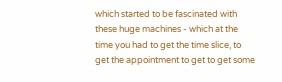which started to be fascinated with these huge machines - which at the time you had to get the time slice, to get the appointment to get to get some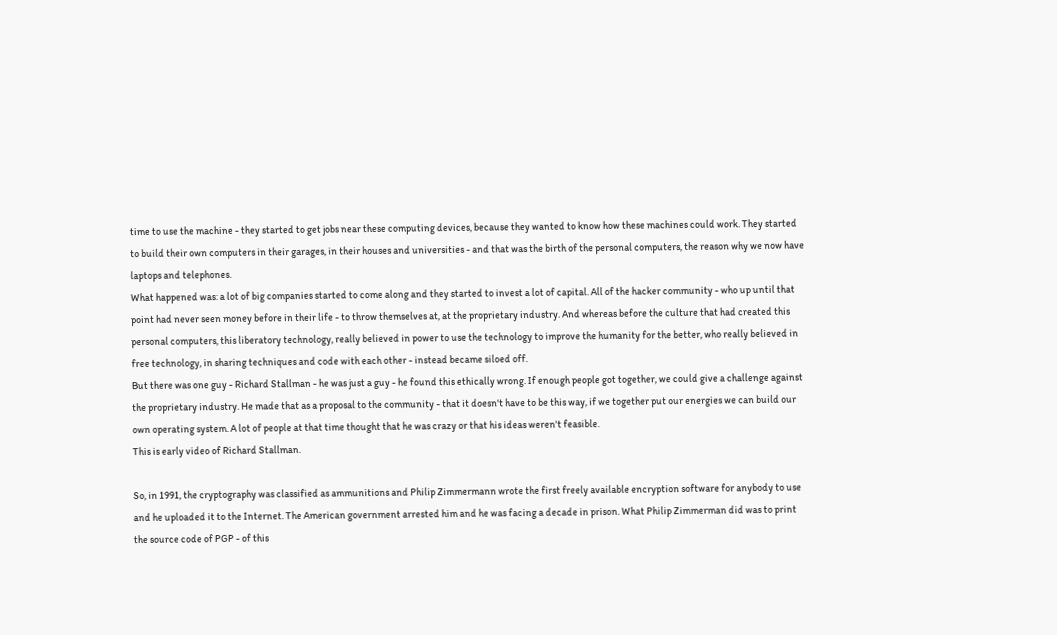time to use the machine - they started to get jobs near these computing devices, because they wanted to know how these machines could work. They started to build their own computers in their garages, in their houses and universities - and that was the birth of the personal computers, the reason why we now have laptops and telephones.
What happened was: a lot of big companies started to come along and they started to invest a lot of capital. All of the hacker community - who up until that point had never seen money before in their life - to throw themselves at, at the proprietary industry. And whereas before the culture that had created this personal computers, this liberatory technology, really believed in power to use the technology to improve the humanity for the better, who really believed in free technology, in sharing techniques and code with each other - instead became siloed off.
But there was one guy - Richard Stallman - he was just a guy - he found this ethically wrong. If enough people got together, we could give a challenge against the proprietary industry. He made that as a proposal to the community - that it doesn't have to be this way, if we together put our energies we can build our own operating system. A lot of people at that time thought that he was crazy or that his ideas weren't feasible.
This is early video of Richard Stallman.

So, in 1991, the cryptography was classified as ammunitions and Philip Zimmermann wrote the first freely available encryption software for anybody to use and he uploaded it to the Internet. The American government arrested him and he was facing a decade in prison. What Philip Zimmerman did was to print the source code of PGP - of this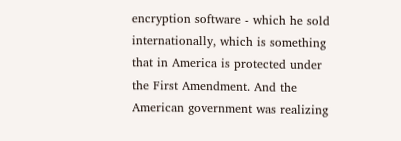encryption software - which he sold internationally, which is something that in America is protected under the First Amendment. And the American government was realizing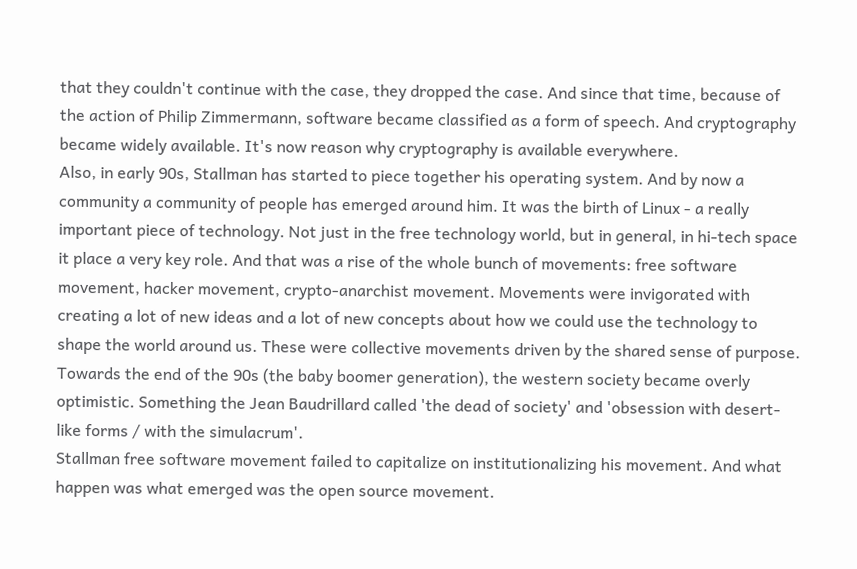that they couldn't continue with the case, they dropped the case. And since that time, because of the action of Philip Zimmermann, software became classified as a form of speech. And cryptography became widely available. It's now reason why cryptography is available everywhere.
Also, in early 90s, Stallman has started to piece together his operating system. And by now a community a community of people has emerged around him. It was the birth of Linux - a really important piece of technology. Not just in the free technology world, but in general, in hi-tech space it place a very key role. And that was a rise of the whole bunch of movements: free software movement, hacker movement, crypto-anarchist movement. Movements were invigorated with creating a lot of new ideas and a lot of new concepts about how we could use the technology to shape the world around us. These were collective movements driven by the shared sense of purpose.
Towards the end of the 90s (the baby boomer generation), the western society became overly optimistic. Something the Jean Baudrillard called 'the dead of society' and 'obsession with desert-like forms / with the simulacrum'.
Stallman free software movement failed to capitalize on institutionalizing his movement. And what happen was what emerged was the open source movement.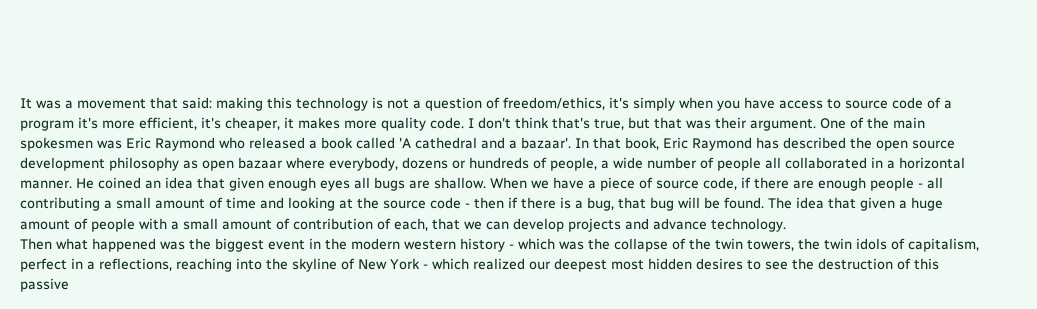It was a movement that said: making this technology is not a question of freedom/ethics, it's simply when you have access to source code of a program it's more efficient, it's cheaper, it makes more quality code. I don't think that's true, but that was their argument. One of the main spokesmen was Eric Raymond who released a book called 'A cathedral and a bazaar'. In that book, Eric Raymond has described the open source development philosophy as open bazaar where everybody, dozens or hundreds of people, a wide number of people all collaborated in a horizontal manner. He coined an idea that given enough eyes all bugs are shallow. When we have a piece of source code, if there are enough people - all contributing a small amount of time and looking at the source code - then if there is a bug, that bug will be found. The idea that given a huge amount of people with a small amount of contribution of each, that we can develop projects and advance technology.
Then what happened was the biggest event in the modern western history - which was the collapse of the twin towers, the twin idols of capitalism, perfect in a reflections, reaching into the skyline of New York - which realized our deepest most hidden desires to see the destruction of this passive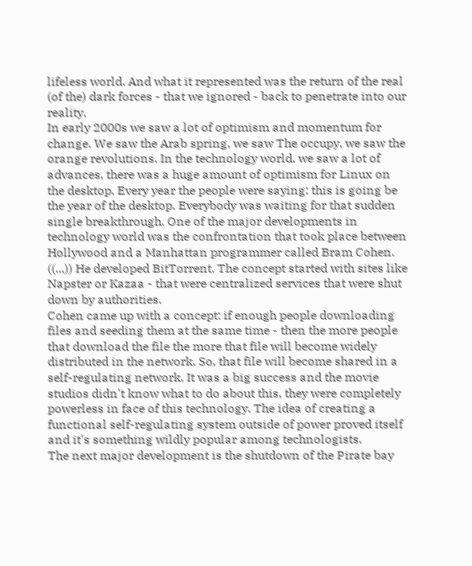lifeless world. And what it represented was the return of the real (of the) dark forces - that we ignored - back to penetrate into our reality.
In early 2000s we saw a lot of optimism and momentum for change. We saw the Arab spring, we saw The occupy, we saw the orange revolutions. In the technology world, we saw a lot of advances, there was a huge amount of optimism for Linux on the desktop. Every year the people were saying: this is going be the year of the desktop. Everybody was waiting for that sudden single breakthrough. One of the major developments in technology world was the confrontation that took place between Hollywood and a Manhattan programmer called Bram Cohen. ((...)) He developed BitTorrent. The concept started with sites like Napster or Kazaa - that were centralized services that were shut down by authorities.
Cohen came up with a concept: if enough people downloading files and seeding them at the same time - then the more people that download the file the more that file will become widely distributed in the network. So, that file will become shared in a self-regulating network. It was a big success and the movie studios didn't know what to do about this, they were completely powerless in face of this technology. The idea of creating a functional self-regulating system outside of power proved itself and it's something wildly popular among technologists.
The next major development is the shutdown of the Pirate bay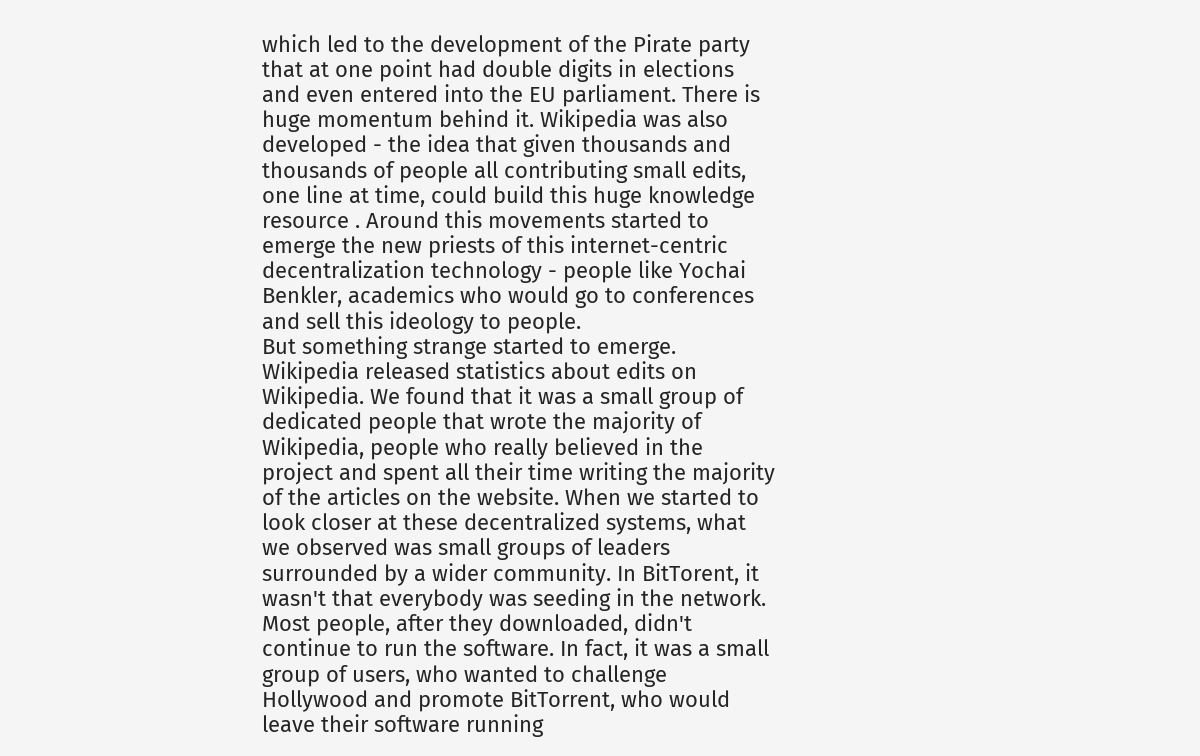which led to the development of the Pirate party that at one point had double digits in elections and even entered into the EU parliament. There is huge momentum behind it. Wikipedia was also developed - the idea that given thousands and thousands of people all contributing small edits, one line at time, could build this huge knowledge resource . Around this movements started to emerge the new priests of this internet-centric decentralization technology - people like Yochai Benkler, academics who would go to conferences and sell this ideology to people.
But something strange started to emerge. Wikipedia released statistics about edits on Wikipedia. We found that it was a small group of dedicated people that wrote the majority of Wikipedia, people who really believed in the project and spent all their time writing the majority of the articles on the website. When we started to look closer at these decentralized systems, what we observed was small groups of leaders surrounded by a wider community. In BitTorent, it wasn't that everybody was seeding in the network. Most people, after they downloaded, didn't continue to run the software. In fact, it was a small group of users, who wanted to challenge Hollywood and promote BitTorrent, who would leave their software running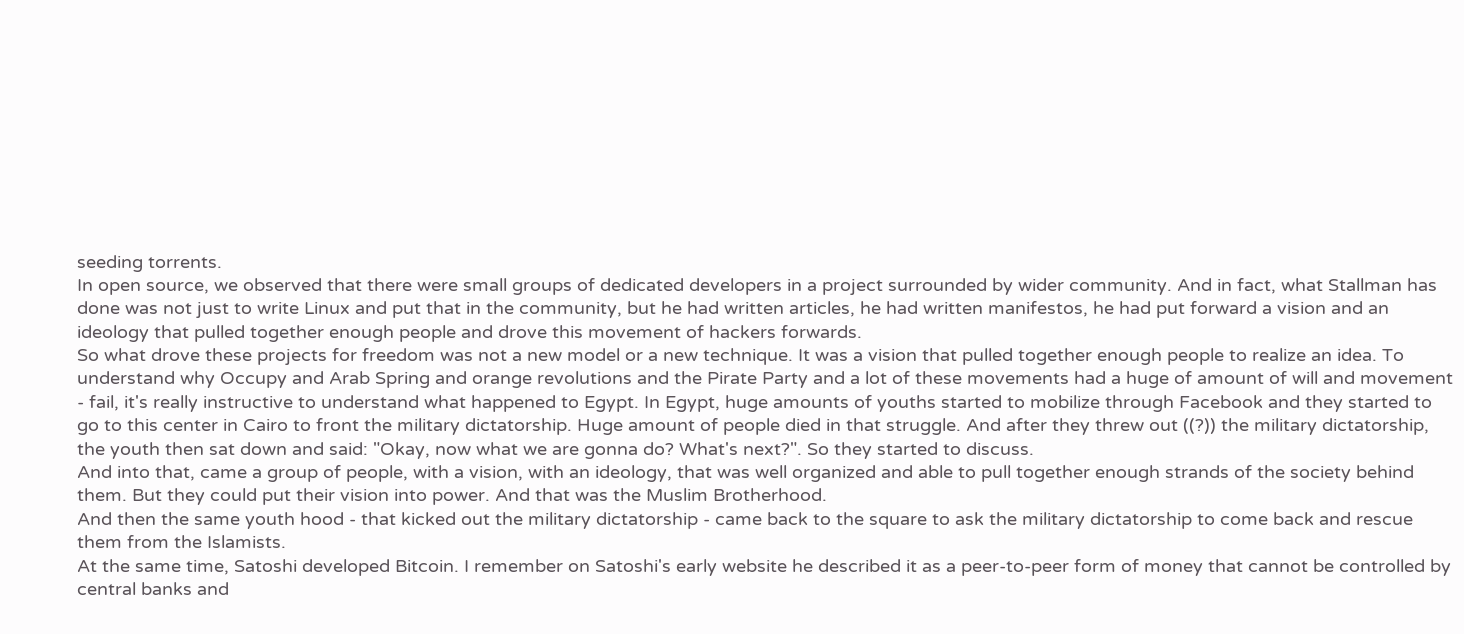seeding torrents.
In open source, we observed that there were small groups of dedicated developers in a project surrounded by wider community. And in fact, what Stallman has done was not just to write Linux and put that in the community, but he had written articles, he had written manifestos, he had put forward a vision and an ideology that pulled together enough people and drove this movement of hackers forwards.
So what drove these projects for freedom was not a new model or a new technique. It was a vision that pulled together enough people to realize an idea. To understand why Occupy and Arab Spring and orange revolutions and the Pirate Party and a lot of these movements had a huge of amount of will and movement - fail, it's really instructive to understand what happened to Egypt. In Egypt, huge amounts of youths started to mobilize through Facebook and they started to go to this center in Cairo to front the military dictatorship. Huge amount of people died in that struggle. And after they threw out ((?)) the military dictatorship, the youth then sat down and said: "Okay, now what we are gonna do? What's next?". So they started to discuss.
And into that, came a group of people, with a vision, with an ideology, that was well organized and able to pull together enough strands of the society behind them. But they could put their vision into power. And that was the Muslim Brotherhood.
And then the same youth hood - that kicked out the military dictatorship - came back to the square to ask the military dictatorship to come back and rescue them from the Islamists.
At the same time, Satoshi developed Bitcoin. I remember on Satoshi's early website he described it as a peer-to-peer form of money that cannot be controlled by central banks and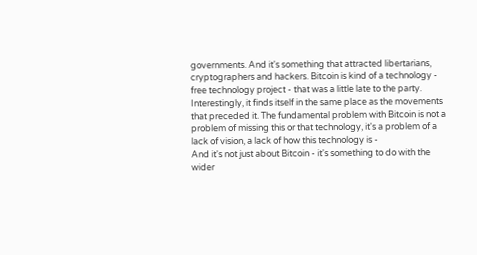governments. And it's something that attracted libertarians, cryptographers and hackers. Bitcoin is kind of a technology - free technology project - that was a little late to the party. Interestingly, it finds itself in the same place as the movements that preceded it. The fundamental problem with Bitcoin is not a problem of missing this or that technology, it's a problem of a lack of vision, a lack of how this technology is -
And it's not just about Bitcoin - it's something to do with the wider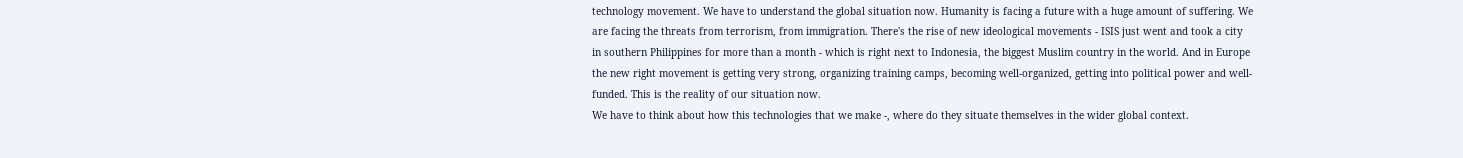technology movement. We have to understand the global situation now. Humanity is facing a future with a huge amount of suffering. We are facing the threats from terrorism, from immigration. There's the rise of new ideological movements - ISIS just went and took a city in southern Philippines for more than a month - which is right next to Indonesia, the biggest Muslim country in the world. And in Europe the new right movement is getting very strong, organizing training camps, becoming well-organized, getting into political power and well-funded. This is the reality of our situation now.
We have to think about how this technologies that we make -, where do they situate themselves in the wider global context.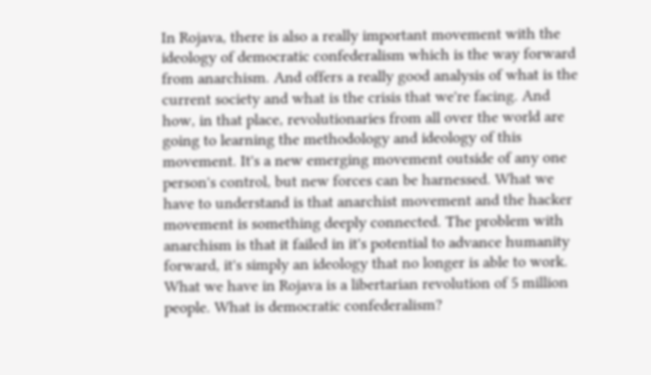In Rojava, there is also a really important movement with the ideology of democratic confederalism which is the way forward from anarchism. And offers a really good analysis of what is the current society and what is the crisis that we're facing. And how, in that place, revolutionaries from all over the world are going to learning the methodology and ideology of this movement. It's a new emerging movement outside of any one person's control, but new forces can be harnessed. What we have to understand is that anarchist movement and the hacker movement is something deeply connected. The problem with anarchism is that it failed in it's potential to advance humanity forward, it's simply an ideology that no longer is able to work. What we have in Rojava is a libertarian revolution of 5 million people. What is democratic confederalism?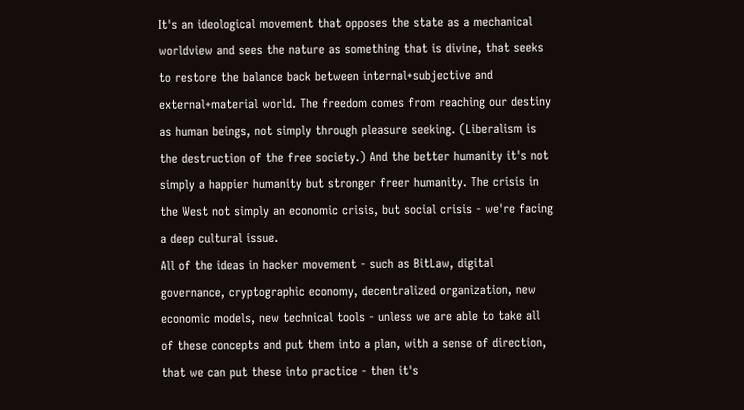It's an ideological movement that opposes the state as a mechanical worldview and sees the nature as something that is divine, that seeks to restore the balance back between internal+subjective and external+material world. The freedom comes from reaching our destiny as human beings, not simply through pleasure seeking. (Liberalism is the destruction of the free society.) And the better humanity it's not simply a happier humanity but stronger freer humanity. The crisis in the West not simply an economic crisis, but social crisis - we're facing a deep cultural issue.
All of the ideas in hacker movement - such as BitLaw, digital governance, cryptographic economy, decentralized organization, new economic models, new technical tools - unless we are able to take all of these concepts and put them into a plan, with a sense of direction, that we can put these into practice - then it's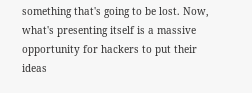something that's going to be lost. Now, what's presenting itself is a massive opportunity for hackers to put their ideas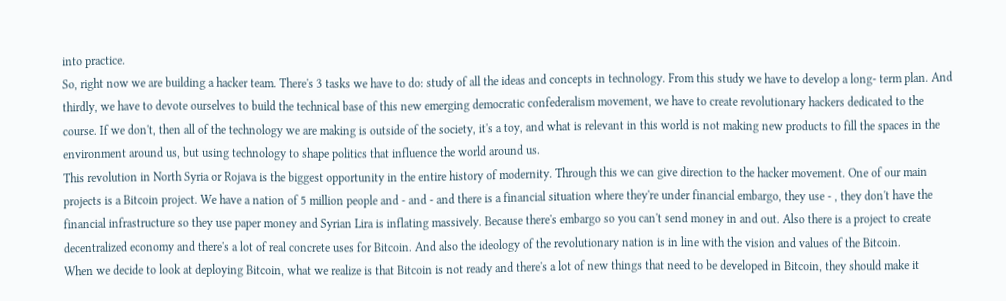into practice.
So, right now we are building a hacker team. There's 3 tasks we have to do: study of all the ideas and concepts in technology. From this study we have to develop a long- term plan. And thirdly, we have to devote ourselves to build the technical base of this new emerging democratic confederalism movement, we have to create revolutionary hackers dedicated to the course. If we don't, then all of the technology we are making is outside of the society, it's a toy, and what is relevant in this world is not making new products to fill the spaces in the environment around us, but using technology to shape politics that influence the world around us.
This revolution in North Syria or Rojava is the biggest opportunity in the entire history of modernity. Through this we can give direction to the hacker movement. One of our main projects is a Bitcoin project. We have a nation of 5 million people and - and - and there is a financial situation where they're under financial embargo, they use - , they don't have the financial infrastructure so they use paper money and Syrian Lira is inflating massively. Because there's embargo so you can't send money in and out. Also there is a project to create decentralized economy and there's a lot of real concrete uses for Bitcoin. And also the ideology of the revolutionary nation is in line with the vision and values of the Bitcoin.
When we decide to look at deploying Bitcoin, what we realize is that Bitcoin is not ready and there's a lot of new things that need to be developed in Bitcoin, they should make it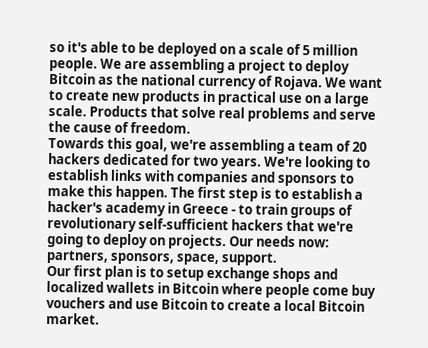so it's able to be deployed on a scale of 5 million people. We are assembling a project to deploy Bitcoin as the national currency of Rojava. We want to create new products in practical use on a large scale. Products that solve real problems and serve the cause of freedom.
Towards this goal, we're assembling a team of 20 hackers dedicated for two years. We're looking to establish links with companies and sponsors to make this happen. The first step is to establish a hacker's academy in Greece - to train groups of revolutionary self-sufficient hackers that we're going to deploy on projects. Our needs now: partners, sponsors, space, support.
Our first plan is to setup exchange shops and localized wallets in Bitcoin where people come buy vouchers and use Bitcoin to create a local Bitcoin market.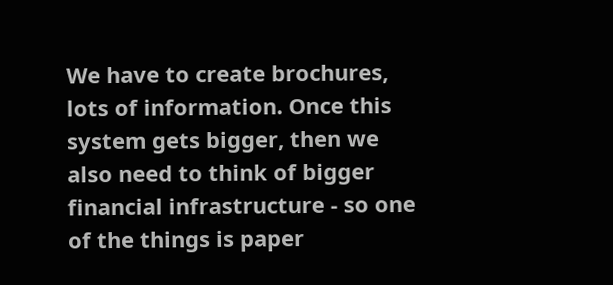We have to create brochures, lots of information. Once this system gets bigger, then we also need to think of bigger financial infrastructure - so one of the things is paper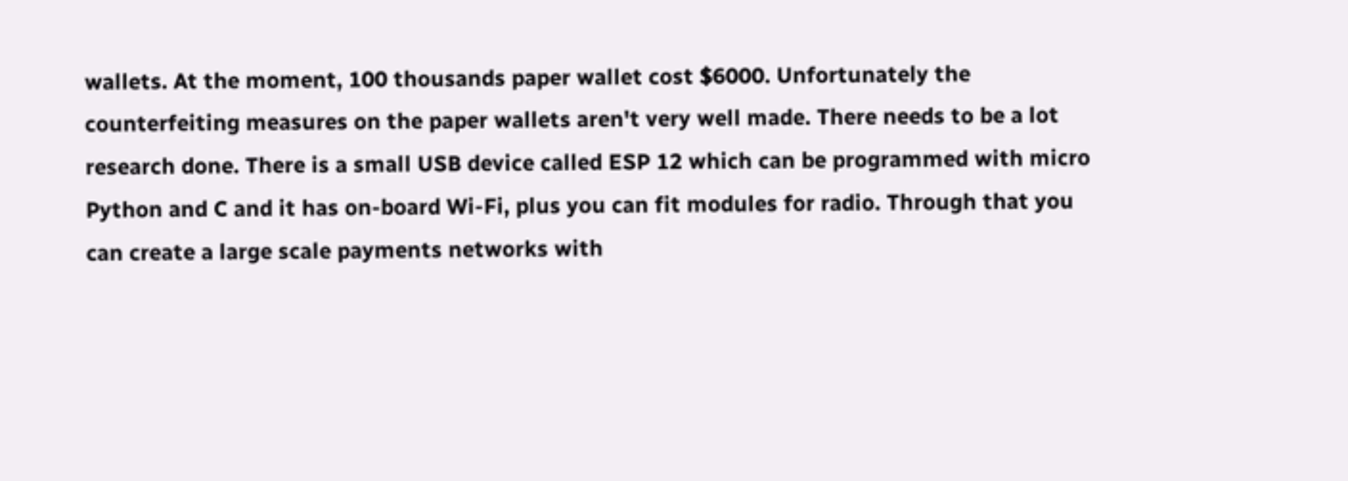wallets. At the moment, 100 thousands paper wallet cost $6000. Unfortunately the counterfeiting measures on the paper wallets aren't very well made. There needs to be a lot research done. There is a small USB device called ESP 12 which can be programmed with micro Python and C and it has on-board Wi-Fi, plus you can fit modules for radio. Through that you can create a large scale payments networks with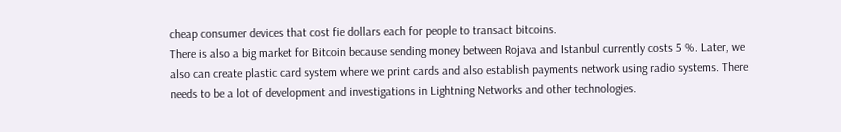cheap consumer devices that cost fie dollars each for people to transact bitcoins.
There is also a big market for Bitcoin because sending money between Rojava and Istanbul currently costs 5 %. Later, we also can create plastic card system where we print cards and also establish payments network using radio systems. There needs to be a lot of development and investigations in Lightning Networks and other technologies.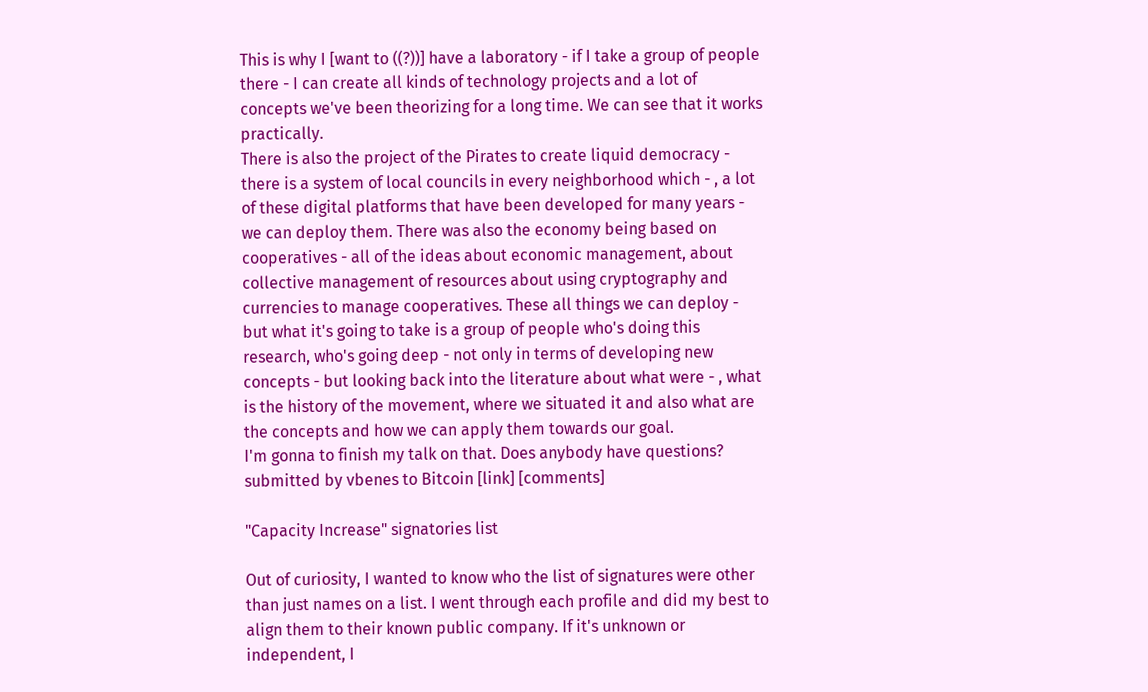This is why I [want to ((?))] have a laboratory - if I take a group of people there - I can create all kinds of technology projects and a lot of concepts we've been theorizing for a long time. We can see that it works practically.
There is also the project of the Pirates to create liquid democracy - there is a system of local councils in every neighborhood which - , a lot of these digital platforms that have been developed for many years - we can deploy them. There was also the economy being based on cooperatives - all of the ideas about economic management, about collective management of resources about using cryptography and currencies to manage cooperatives. These all things we can deploy - but what it's going to take is a group of people who's doing this research, who's going deep - not only in terms of developing new concepts - but looking back into the literature about what were - , what is the history of the movement, where we situated it and also what are the concepts and how we can apply them towards our goal.
I'm gonna to finish my talk on that. Does anybody have questions?
submitted by vbenes to Bitcoin [link] [comments]

"Capacity Increase" signatories list

Out of curiosity, I wanted to know who the list of signatures were other than just names on a list. I went through each profile and did my best to align them to their known public company. If it's unknown or independent, I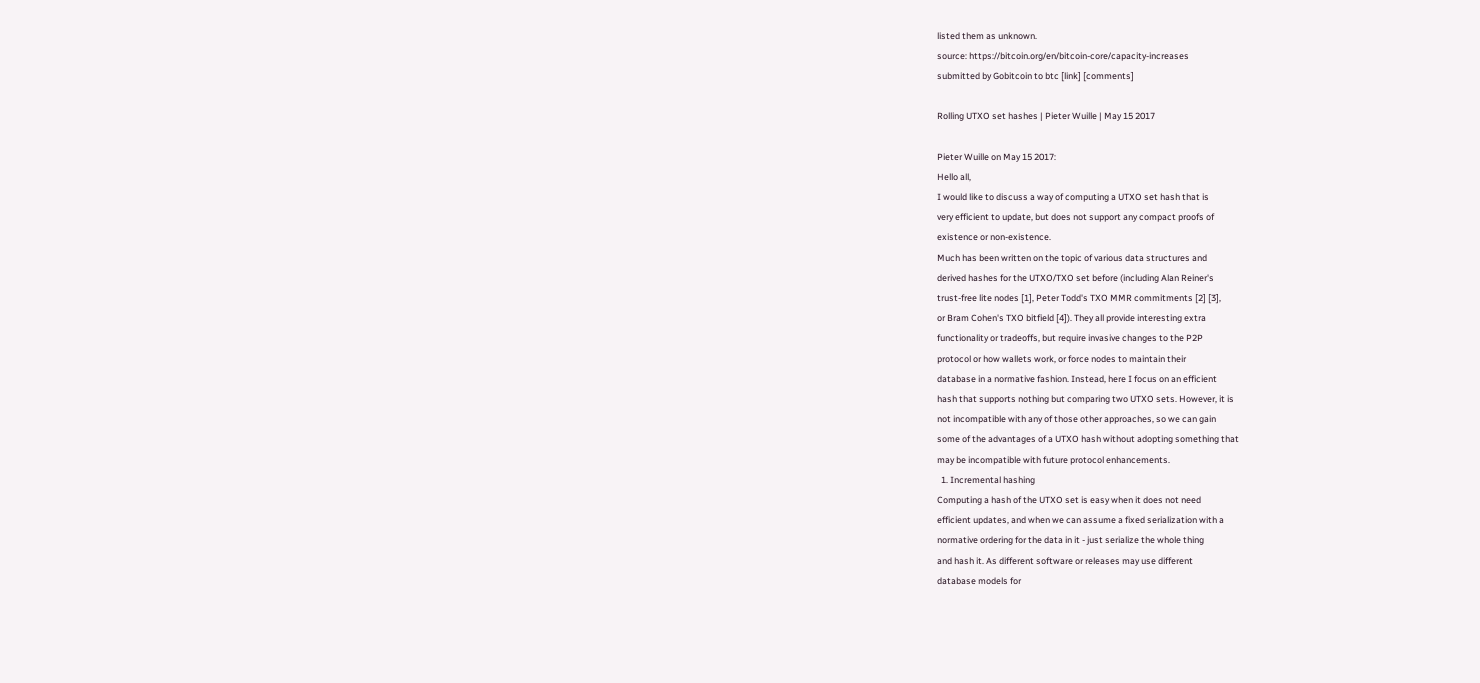listed them as unknown.
source: https://bitcoin.org/en/bitcoin-core/capacity-increases
submitted by Gobitcoin to btc [link] [comments]

Rolling UTXO set hashes | Pieter Wuille | May 15 2017

Pieter Wuille on May 15 2017:
Hello all,
I would like to discuss a way of computing a UTXO set hash that is
very efficient to update, but does not support any compact proofs of
existence or non-existence.
Much has been written on the topic of various data structures and
derived hashes for the UTXO/TXO set before (including Alan Reiner's
trust-free lite nodes [1], Peter Todd's TXO MMR commitments [2] [3],
or Bram Cohen's TXO bitfield [4]). They all provide interesting extra
functionality or tradeoffs, but require invasive changes to the P2P
protocol or how wallets work, or force nodes to maintain their
database in a normative fashion. Instead, here I focus on an efficient
hash that supports nothing but comparing two UTXO sets. However, it is
not incompatible with any of those other approaches, so we can gain
some of the advantages of a UTXO hash without adopting something that
may be incompatible with future protocol enhancements.
  1. Incremental hashing
Computing a hash of the UTXO set is easy when it does not need
efficient updates, and when we can assume a fixed serialization with a
normative ordering for the data in it - just serialize the whole thing
and hash it. As different software or releases may use different
database models for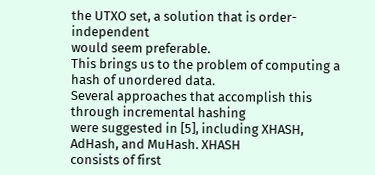the UTXO set, a solution that is order-independent
would seem preferable.
This brings us to the problem of computing a hash of unordered data.
Several approaches that accomplish this through incremental hashing
were suggested in [5], including XHASH, AdHash, and MuHash. XHASH
consists of first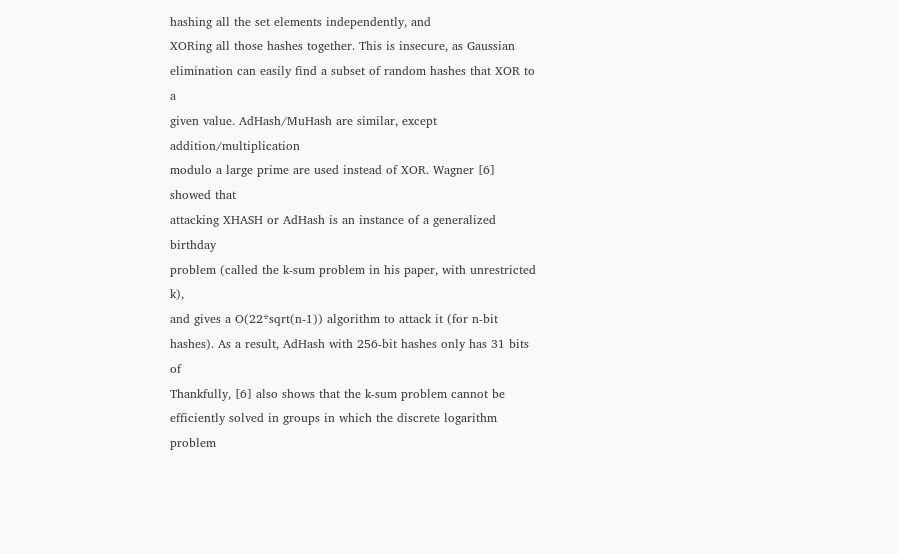hashing all the set elements independently, and
XORing all those hashes together. This is insecure, as Gaussian
elimination can easily find a subset of random hashes that XOR to a
given value. AdHash/MuHash are similar, except addition/multiplication
modulo a large prime are used instead of XOR. Wagner [6] showed that
attacking XHASH or AdHash is an instance of a generalized birthday
problem (called the k-sum problem in his paper, with unrestricted k),
and gives a O(22*sqrt(n-1)) algorithm to attack it (for n-bit
hashes). As a result, AdHash with 256-bit hashes only has 31 bits of
Thankfully, [6] also shows that the k-sum problem cannot be
efficiently solved in groups in which the discrete logarithm problem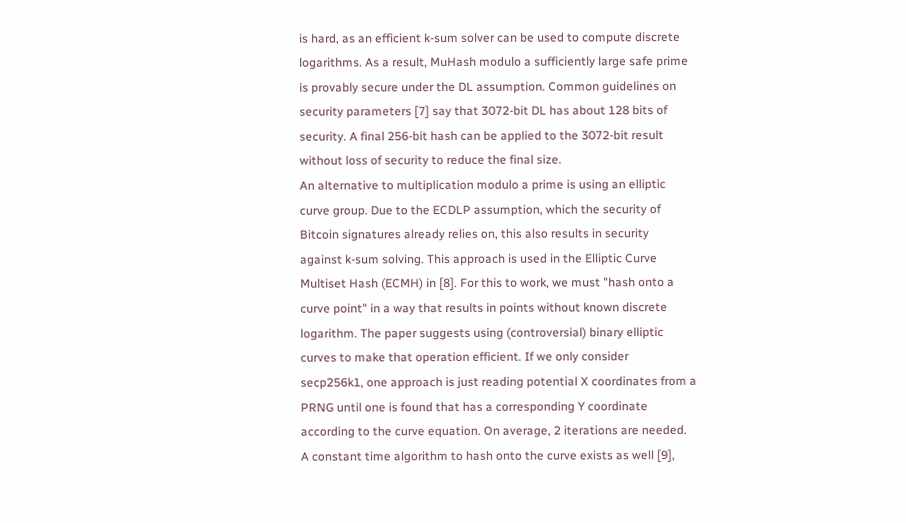is hard, as an efficient k-sum solver can be used to compute discrete
logarithms. As a result, MuHash modulo a sufficiently large safe prime
is provably secure under the DL assumption. Common guidelines on
security parameters [7] say that 3072-bit DL has about 128 bits of
security. A final 256-bit hash can be applied to the 3072-bit result
without loss of security to reduce the final size.
An alternative to multiplication modulo a prime is using an elliptic
curve group. Due to the ECDLP assumption, which the security of
Bitcoin signatures already relies on, this also results in security
against k-sum solving. This approach is used in the Elliptic Curve
Multiset Hash (ECMH) in [8]. For this to work, we must "hash onto a
curve point" in a way that results in points without known discrete
logarithm. The paper suggests using (controversial) binary elliptic
curves to make that operation efficient. If we only consider
secp256k1, one approach is just reading potential X coordinates from a
PRNG until one is found that has a corresponding Y coordinate
according to the curve equation. On average, 2 iterations are needed.
A constant time algorithm to hash onto the curve exists as well [9],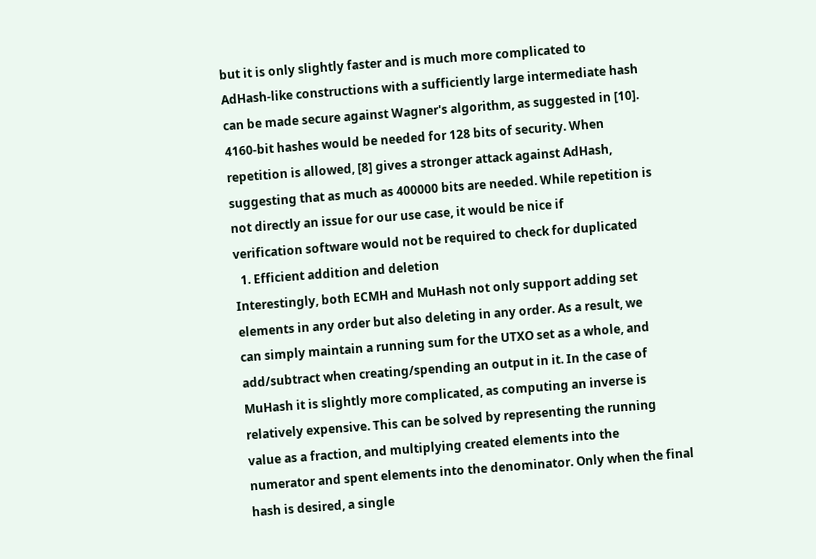but it is only slightly faster and is much more complicated to
AdHash-like constructions with a sufficiently large intermediate hash
can be made secure against Wagner's algorithm, as suggested in [10].
4160-bit hashes would be needed for 128 bits of security. When
repetition is allowed, [8] gives a stronger attack against AdHash,
suggesting that as much as 400000 bits are needed. While repetition is
not directly an issue for our use case, it would be nice if
verification software would not be required to check for duplicated
  1. Efficient addition and deletion
Interestingly, both ECMH and MuHash not only support adding set
elements in any order but also deleting in any order. As a result, we
can simply maintain a running sum for the UTXO set as a whole, and
add/subtract when creating/spending an output in it. In the case of
MuHash it is slightly more complicated, as computing an inverse is
relatively expensive. This can be solved by representing the running
value as a fraction, and multiplying created elements into the
numerator and spent elements into the denominator. Only when the final
hash is desired, a single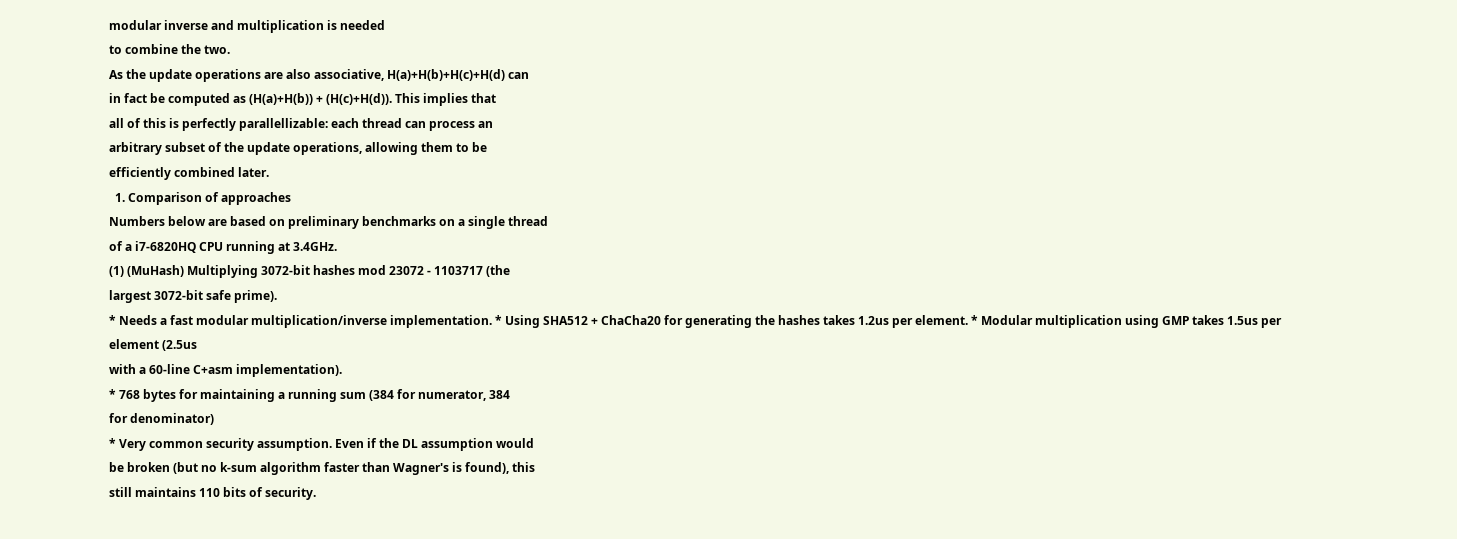modular inverse and multiplication is needed
to combine the two.
As the update operations are also associative, H(a)+H(b)+H(c)+H(d) can
in fact be computed as (H(a)+H(b)) + (H(c)+H(d)). This implies that
all of this is perfectly parallellizable: each thread can process an
arbitrary subset of the update operations, allowing them to be
efficiently combined later.
  1. Comparison of approaches
Numbers below are based on preliminary benchmarks on a single thread
of a i7-6820HQ CPU running at 3.4GHz.
(1) (MuHash) Multiplying 3072-bit hashes mod 23072 - 1103717 (the
largest 3072-bit safe prime).
* Needs a fast modular multiplication/inverse implementation. * Using SHA512 + ChaCha20 for generating the hashes takes 1.2us per element. * Modular multiplication using GMP takes 1.5us per element (2.5us
with a 60-line C+asm implementation).
* 768 bytes for maintaining a running sum (384 for numerator, 384
for denominator)
* Very common security assumption. Even if the DL assumption would
be broken (but no k-sum algorithm faster than Wagner's is found), this
still maintains 110 bits of security.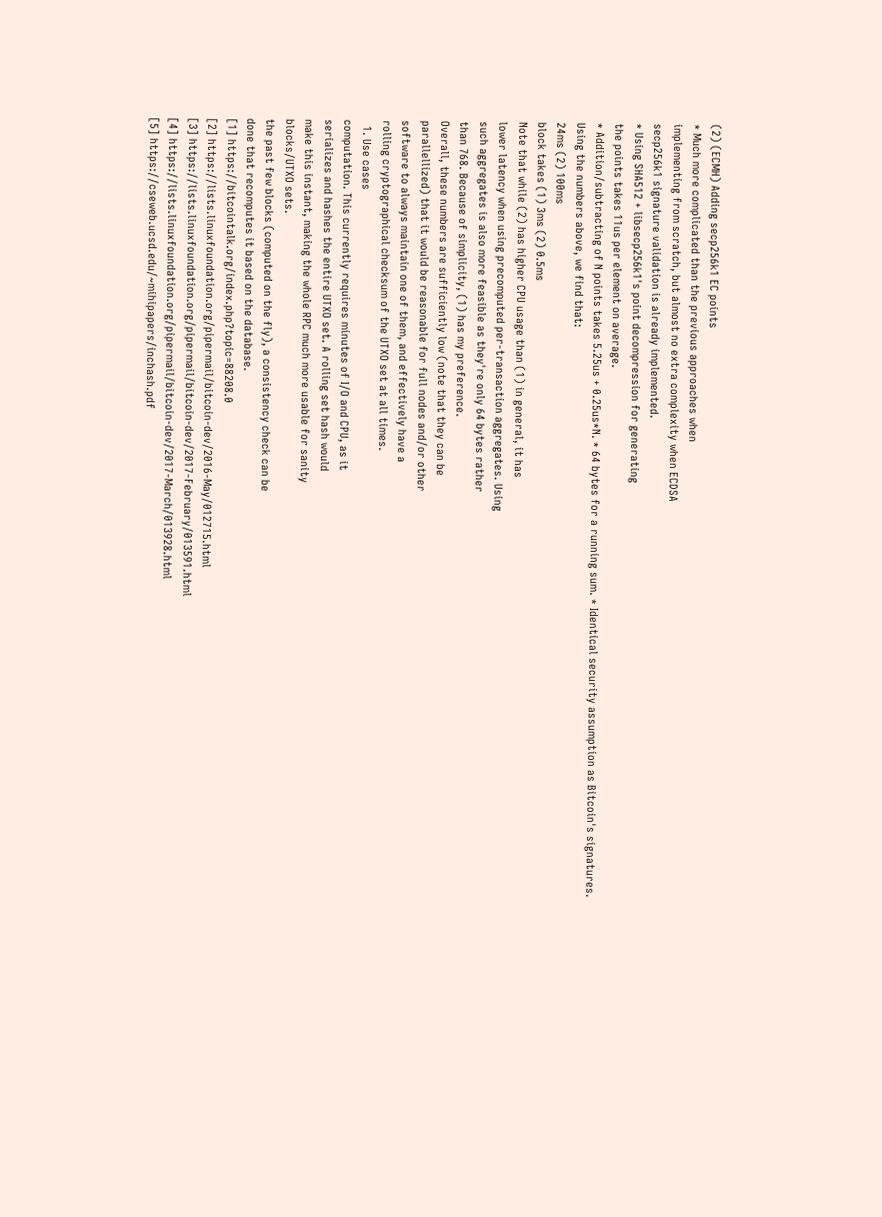(2) (ECMH) Adding secp256k1 EC points
* Much more complicated than the previous approaches when
implementing from scratch, but almost no extra complexity when ECDSA
secp256k1 signature validation is already implemented.
* Using SHA512 + libsecp256k1's point decompression for generating
the points takes 11us per element on average.
* Addition/subtracting of N points takes 5.25us + 0.25us*N. * 64 bytes for a running sum. * Identical security assumption as Bitcoin's signatures.
Using the numbers above, we find that:
24ms (2) 100ms
block takes (1) 3ms (2) 0.5ms
Note that while (2) has higher CPU usage than (1) in general, it has
lower latency when using precomputed per-transaction aggregates. Using
such aggregates is also more feasible as they're only 64 bytes rather
than 768. Because of simplicity, (1) has my preference.
Overall, these numbers are sufficiently low (note that they can be
parallellized) that it would be reasonable for full nodes and/or other
software to always maintain one of them, and effectively have a
rolling cryptographical checksum of the UTXO set at all times.
  1. Use cases
computation. This currently requires minutes of I/O and CPU, as it
serializes and hashes the entire UTXO set. A rolling set hash would
make this instant, making the whole RPC much more usable for sanity
blocks/UTXO sets.
the past few blocks (computed on the fly), a consistency check can be
done that recomputes it based on the database.
[1] https://bitcointalk.org/index.php?topic=88208.0
[2] https://lists.linuxfoundation.org/pipermail/bitcoin-dev/2016-May/012715.html
[3] https://lists.linuxfoundation.org/pipermail/bitcoin-dev/2017-February/013591.html
[4] https://lists.linuxfoundation.org/pipermail/bitcoin-dev/2017-March/013928.html
[5] https://cseweb.ucsd.edu/~mihipapers/inchash.pdf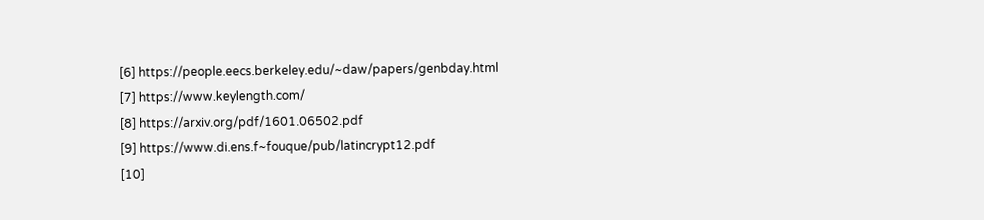[6] https://people.eecs.berkeley.edu/~daw/papers/genbday.html
[7] https://www.keylength.com/
[8] https://arxiv.org/pdf/1601.06502.pdf
[9] https://www.di.ens.f~fouque/pub/latincrypt12.pdf
[10]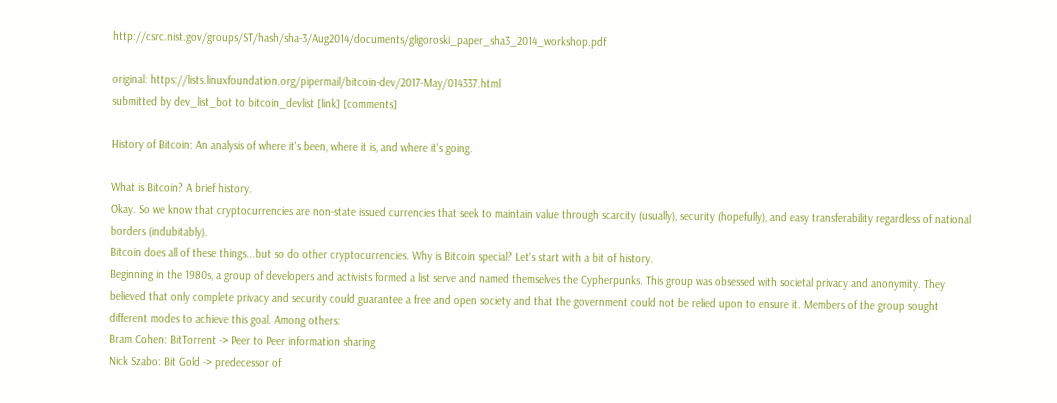http://csrc.nist.gov/groups/ST/hash/sha-3/Aug2014/documents/gligoroski_paper_sha3_2014_workshop.pdf

original: https://lists.linuxfoundation.org/pipermail/bitcoin-dev/2017-May/014337.html
submitted by dev_list_bot to bitcoin_devlist [link] [comments]

History of Bitcoin: An analysis of where it's been, where it is, and where it's going.

What is Bitcoin? A brief history.
Okay. So we know that cryptocurrencies are non-state issued currencies that seek to maintain value through scarcity (usually), security (hopefully), and easy transferability regardless of national borders (indubitably).
Bitcoin does all of these things...but so do other cryptocurrencies. Why is Bitcoin special? Let's start with a bit of history.
Beginning in the 1980s, a group of developers and activists formed a list serve and named themselves the Cypherpunks. This group was obsessed with societal privacy and anonymity. They believed that only complete privacy and security could guarantee a free and open society and that the government could not be relied upon to ensure it. Members of the group sought different modes to achieve this goal. Among others:
Bram Cohen: BitTorrent -> Peer to Peer information sharing
Nick Szabo: Bit Gold -> predecessor of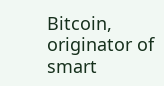Bitcoin, originator of smart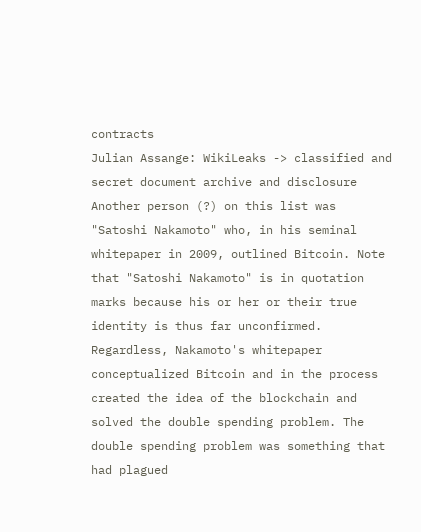contracts
Julian Assange: WikiLeaks -> classified and secret document archive and disclosure
Another person (?) on this list was "Satoshi Nakamoto" who, in his seminal whitepaper in 2009, outlined Bitcoin. Note that "Satoshi Nakamoto" is in quotation marks because his or her or their true identity is thus far unconfirmed. Regardless, Nakamoto's whitepaper conceptualized Bitcoin and in the process created the idea of the blockchain and solved the double spending problem. The double spending problem was something that had plagued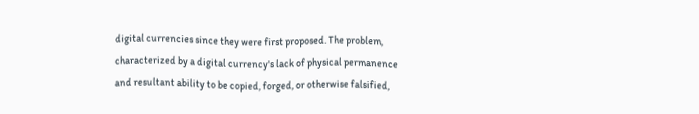digital currencies since they were first proposed. The problem, characterized by a digital currency's lack of physical permanence and resultant ability to be copied, forged, or otherwise falsified,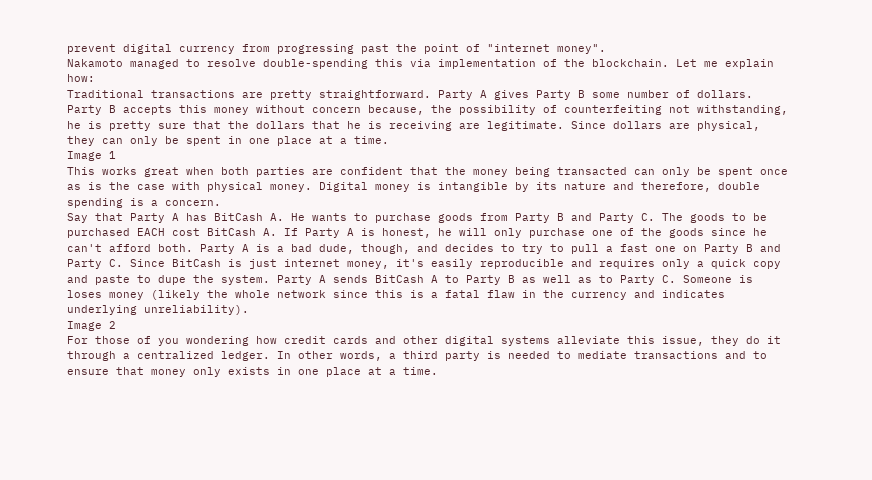prevent digital currency from progressing past the point of "internet money".
Nakamoto managed to resolve double-spending this via implementation of the blockchain. Let me explain how:
Traditional transactions are pretty straightforward. Party A gives Party B some number of dollars. Party B accepts this money without concern because, the possibility of counterfeiting not withstanding, he is pretty sure that the dollars that he is receiving are legitimate. Since dollars are physical, they can only be spent in one place at a time.
Image 1
This works great when both parties are confident that the money being transacted can only be spent once as is the case with physical money. Digital money is intangible by its nature and therefore, double spending is a concern.
Say that Party A has BitCash A. He wants to purchase goods from Party B and Party C. The goods to be purchased EACH cost BitCash A. If Party A is honest, he will only purchase one of the goods since he can't afford both. Party A is a bad dude, though, and decides to try to pull a fast one on Party B and Party C. Since BitCash is just internet money, it's easily reproducible and requires only a quick copy and paste to dupe the system. Party A sends BitCash A to Party B as well as to Party C. Someone is loses money (likely the whole network since this is a fatal flaw in the currency and indicates underlying unreliability).
Image 2
For those of you wondering how credit cards and other digital systems alleviate this issue, they do it through a centralized ledger. In other words, a third party is needed to mediate transactions and to ensure that money only exists in one place at a time.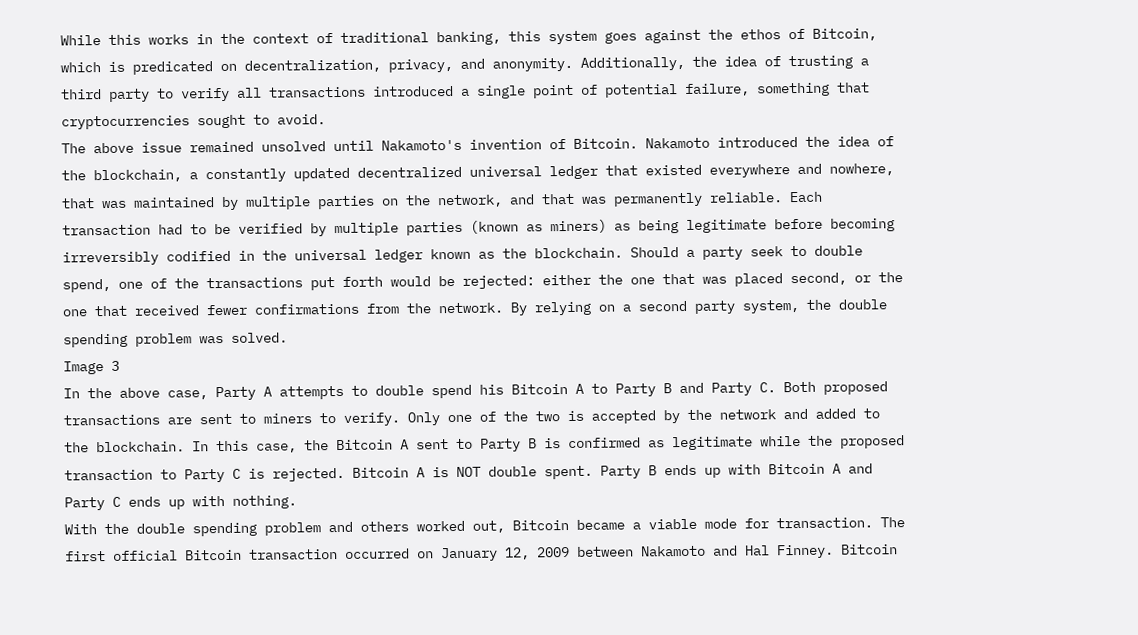While this works in the context of traditional banking, this system goes against the ethos of Bitcoin, which is predicated on decentralization, privacy, and anonymity. Additionally, the idea of trusting a third party to verify all transactions introduced a single point of potential failure, something that cryptocurrencies sought to avoid.
The above issue remained unsolved until Nakamoto's invention of Bitcoin. Nakamoto introduced the idea of the blockchain, a constantly updated decentralized universal ledger that existed everywhere and nowhere, that was maintained by multiple parties on the network, and that was permanently reliable. Each transaction had to be verified by multiple parties (known as miners) as being legitimate before becoming irreversibly codified in the universal ledger known as the blockchain. Should a party seek to double spend, one of the transactions put forth would be rejected: either the one that was placed second, or the one that received fewer confirmations from the network. By relying on a second party system, the double spending problem was solved.
Image 3
In the above case, Party A attempts to double spend his Bitcoin A to Party B and Party C. Both proposed transactions are sent to miners to verify. Only one of the two is accepted by the network and added to the blockchain. In this case, the Bitcoin A sent to Party B is confirmed as legitimate while the proposed transaction to Party C is rejected. Bitcoin A is NOT double spent. Party B ends up with Bitcoin A and Party C ends up with nothing.
With the double spending problem and others worked out, Bitcoin became a viable mode for transaction. The first official Bitcoin transaction occurred on January 12, 2009 between Nakamoto and Hal Finney. Bitcoin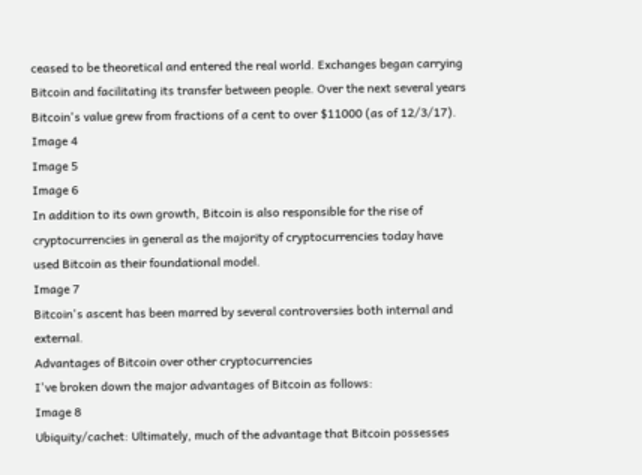ceased to be theoretical and entered the real world. Exchanges began carrying Bitcoin and facilitating its transfer between people. Over the next several years Bitcoin's value grew from fractions of a cent to over $11000 (as of 12/3/17).
Image 4
Image 5
Image 6
In addition to its own growth, Bitcoin is also responsible for the rise of cryptocurrencies in general as the majority of cryptocurrencies today have used Bitcoin as their foundational model.
Image 7
Bitcoin's ascent has been marred by several controversies both internal and external.
Advantages of Bitcoin over other cryptocurrencies
I've broken down the major advantages of Bitcoin as follows:
Image 8
Ubiquity/cachet: Ultimately, much of the advantage that Bitcoin possesses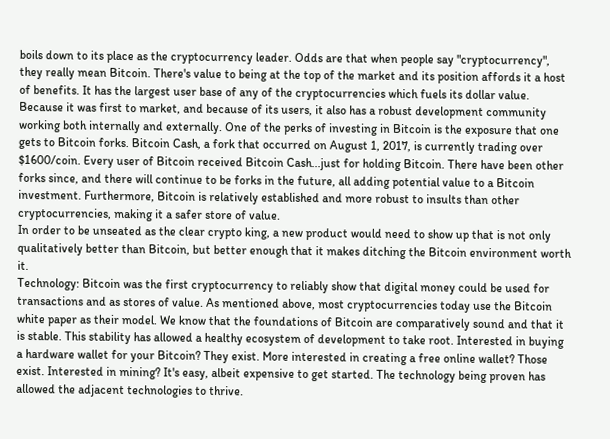boils down to its place as the cryptocurrency leader. Odds are that when people say "cryptocurrency", they really mean Bitcoin. There's value to being at the top of the market and its position affords it a host of benefits. It has the largest user base of any of the cryptocurrencies which fuels its dollar value. Because it was first to market, and because of its users, it also has a robust development community working both internally and externally. One of the perks of investing in Bitcoin is the exposure that one gets to Bitcoin forks. Bitcoin Cash, a fork that occurred on August 1, 2017, is currently trading over $1600/coin. Every user of Bitcoin received Bitcoin Cash...just for holding Bitcoin. There have been other forks since, and there will continue to be forks in the future, all adding potential value to a Bitcoin investment. Furthermore, Bitcoin is relatively established and more robust to insults than other cryptocurrencies, making it a safer store of value.
In order to be unseated as the clear crypto king, a new product would need to show up that is not only qualitatively better than Bitcoin, but better enough that it makes ditching the Bitcoin environment worth it.
Technology: Bitcoin was the first cryptocurrency to reliably show that digital money could be used for transactions and as stores of value. As mentioned above, most cryptocurrencies today use the Bitcoin white paper as their model. We know that the foundations of Bitcoin are comparatively sound and that it is stable. This stability has allowed a healthy ecosystem of development to take root. Interested in buying a hardware wallet for your Bitcoin? They exist. More interested in creating a free online wallet? Those exist. Interested in mining? It's easy, albeit expensive to get started. The technology being proven has allowed the adjacent technologies to thrive.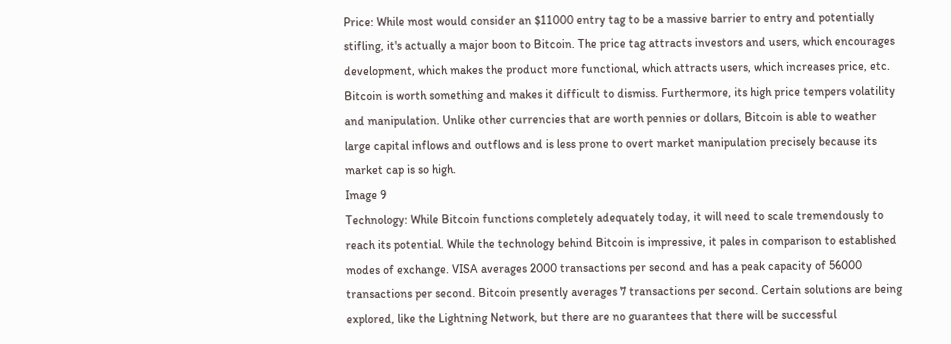Price: While most would consider an $11000 entry tag to be a massive barrier to entry and potentially stifling, it's actually a major boon to Bitcoin. The price tag attracts investors and users, which encourages development, which makes the product more functional, which attracts users, which increases price, etc. Bitcoin is worth something and makes it difficult to dismiss. Furthermore, its high price tempers volatility and manipulation. Unlike other currencies that are worth pennies or dollars, Bitcoin is able to weather large capital inflows and outflows and is less prone to overt market manipulation precisely because its market cap is so high.
Image 9
Technology: While Bitcoin functions completely adequately today, it will need to scale tremendously to reach its potential. While the technology behind Bitcoin is impressive, it pales in comparison to established modes of exchange. VISA averages 2000 transactions per second and has a peak capacity of 56000 transactions per second. Bitcoin presently averages 7 transactions per second. Certain solutions are being explored, like the Lightning Network, but there are no guarantees that there will be successful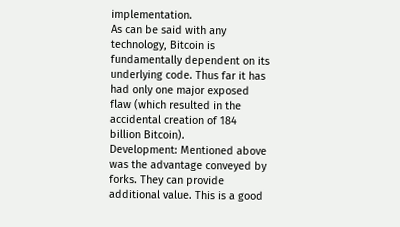implementation.
As can be said with any technology, Bitcoin is fundamentally dependent on its underlying code. Thus far it has had only one major exposed flaw (which resulted in the accidental creation of 184 billion Bitcoin).
Development: Mentioned above was the advantage conveyed by forks. They can provide additional value. This is a good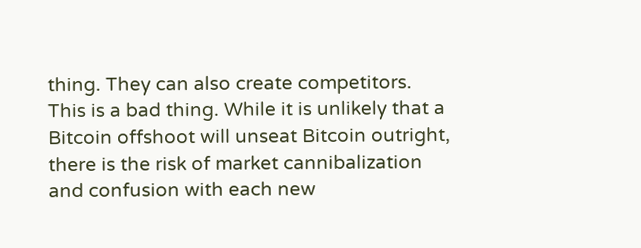thing. They can also create competitors. This is a bad thing. While it is unlikely that a Bitcoin offshoot will unseat Bitcoin outright, there is the risk of market cannibalization and confusion with each new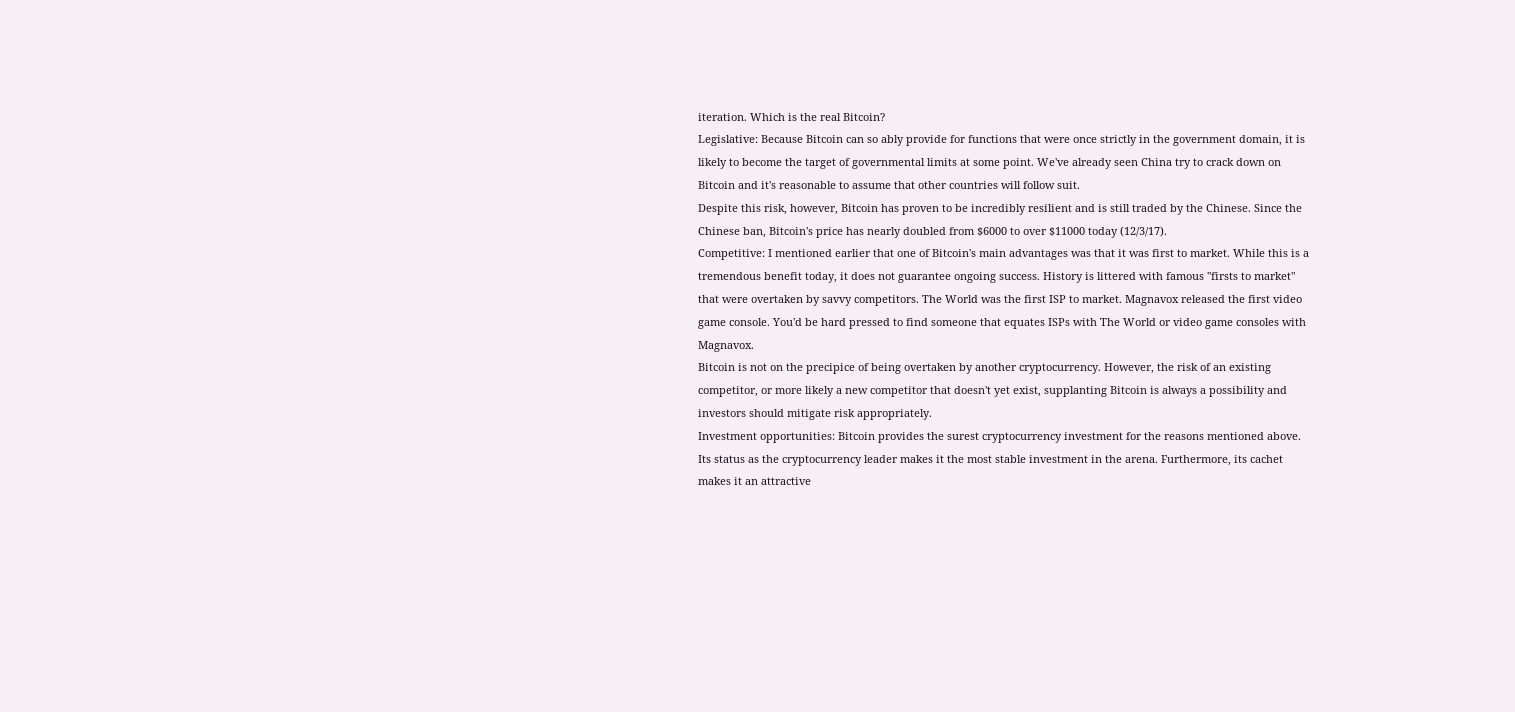iteration. Which is the real Bitcoin?
Legislative: Because Bitcoin can so ably provide for functions that were once strictly in the government domain, it is likely to become the target of governmental limits at some point. We've already seen China try to crack down on Bitcoin and it's reasonable to assume that other countries will follow suit.
Despite this risk, however, Bitcoin has proven to be incredibly resilient and is still traded by the Chinese. Since the Chinese ban, Bitcoin's price has nearly doubled from $6000 to over $11000 today (12/3/17).
Competitive: I mentioned earlier that one of Bitcoin's main advantages was that it was first to market. While this is a tremendous benefit today, it does not guarantee ongoing success. History is littered with famous "firsts to market" that were overtaken by savvy competitors. The World was the first ISP to market. Magnavox released the first video game console. You'd be hard pressed to find someone that equates ISPs with The World or video game consoles with Magnavox.
Bitcoin is not on the precipice of being overtaken by another cryptocurrency. However, the risk of an existing competitor, or more likely a new competitor that doesn't yet exist, supplanting Bitcoin is always a possibility and investors should mitigate risk appropriately.
Investment opportunities: Bitcoin provides the surest cryptocurrency investment for the reasons mentioned above. Its status as the cryptocurrency leader makes it the most stable investment in the arena. Furthermore, its cachet makes it an attractive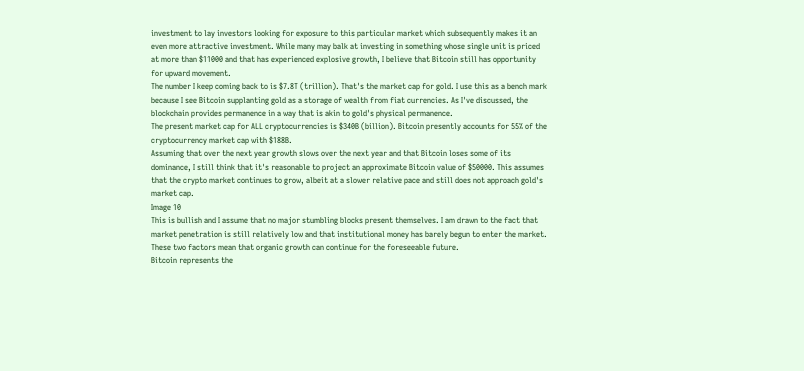investment to lay investors looking for exposure to this particular market which subsequently makes it an even more attractive investment. While many may balk at investing in something whose single unit is priced at more than $11000 and that has experienced explosive growth, I believe that Bitcoin still has opportunity for upward movement.
The number I keep coming back to is $7.8T (trillion). That's the market cap for gold. I use this as a bench mark because I see Bitcoin supplanting gold as a storage of wealth from fiat currencies. As I've discussed, the blockchain provides permanence in a way that is akin to gold's physical permanence.
The present market cap for ALL cryptocurrencies is $340B (billion). Bitcoin presently accounts for 55% of the cryptocurrency market cap with $188B.
Assuming that over the next year growth slows over the next year and that Bitcoin loses some of its dominance, I still think that it's reasonable to project an approximate Bitcoin value of $50000. This assumes that the crypto market continues to grow, albeit at a slower relative pace and still does not approach gold's market cap.
Image 10
This is bullish and I assume that no major stumbling blocks present themselves. I am drawn to the fact that market penetration is still relatively low and that institutional money has barely begun to enter the market. These two factors mean that organic growth can continue for the foreseeable future.
Bitcoin represents the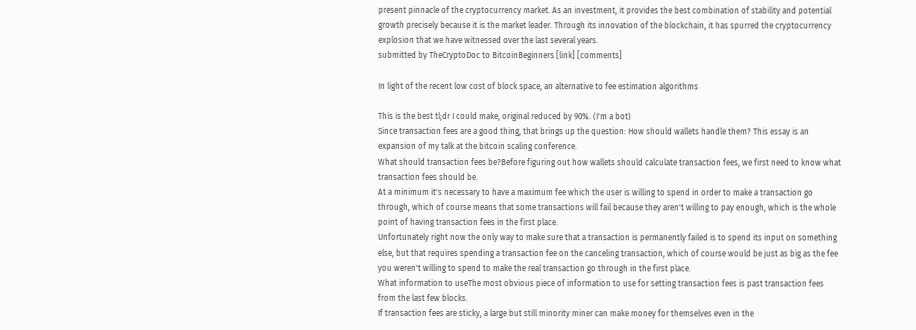present pinnacle of the cryptocurrency market. As an investment, it provides the best combination of stability and potential growth precisely because it is the market leader. Through its innovation of the blockchain, it has spurred the cryptocurrency explosion that we have witnessed over the last several years.
submitted by TheCryptoDoc to BitcoinBeginners [link] [comments]

In light of the recent low cost of block space, an alternative to fee estimation algorithms

This is the best tl;dr I could make, original reduced by 90%. (I'm a bot)
Since transaction fees are a good thing, that brings up the question: How should wallets handle them? This essay is an expansion of my talk at the bitcoin scaling conference.
What should transaction fees be?Before figuring out how wallets should calculate transaction fees, we first need to know what transaction fees should be.
At a minimum it's necessary to have a maximum fee which the user is willing to spend in order to make a transaction go through, which of course means that some transactions will fail because they aren't willing to pay enough, which is the whole point of having transaction fees in the first place.
Unfortunately right now the only way to make sure that a transaction is permanently failed is to spend its input on something else, but that requires spending a transaction fee on the canceling transaction, which of course would be just as big as the fee you weren't willing to spend to make the real transaction go through in the first place.
What information to useThe most obvious piece of information to use for setting transaction fees is past transaction fees from the last few blocks.
If transaction fees are sticky, a large but still minority miner can make money for themselves even in the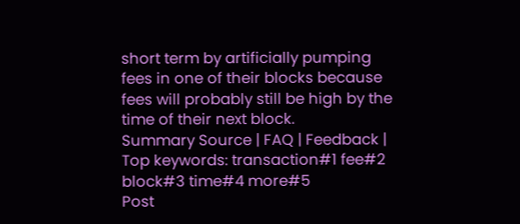short term by artificially pumping fees in one of their blocks because fees will probably still be high by the time of their next block.
Summary Source | FAQ | Feedback | Top keywords: transaction#1 fee#2 block#3 time#4 more#5
Post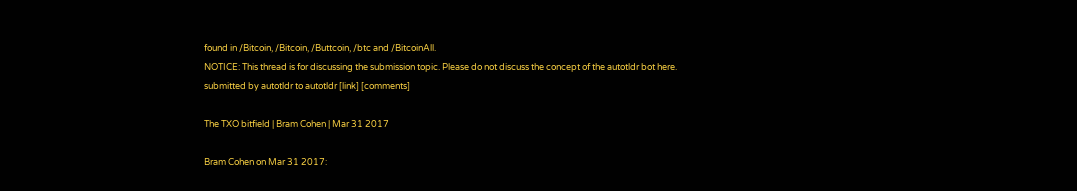found in /Bitcoin, /Bitcoin, /Buttcoin, /btc and /BitcoinAll.
NOTICE: This thread is for discussing the submission topic. Please do not discuss the concept of the autotldr bot here.
submitted by autotldr to autotldr [link] [comments]

The TXO bitfield | Bram Cohen | Mar 31 2017

Bram Cohen on Mar 31 2017: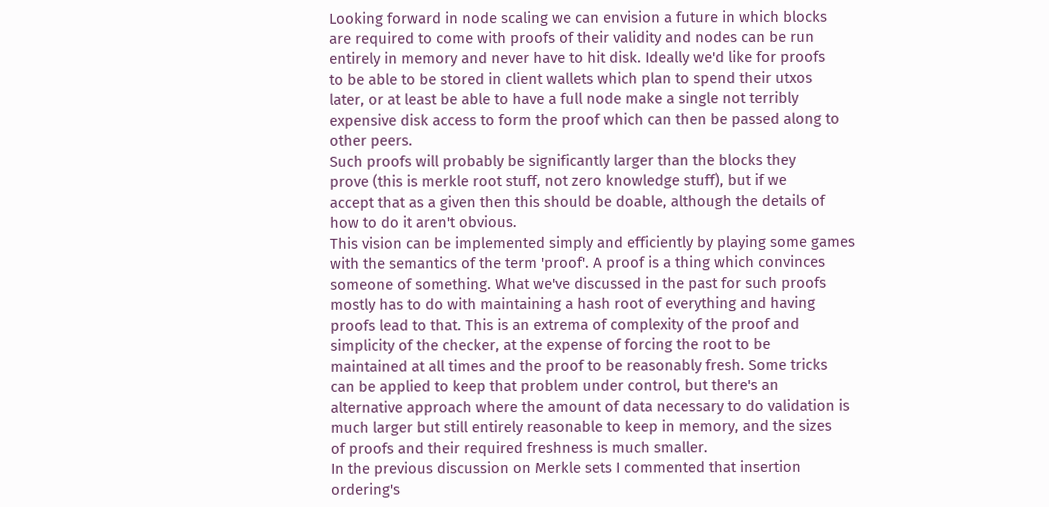Looking forward in node scaling we can envision a future in which blocks
are required to come with proofs of their validity and nodes can be run
entirely in memory and never have to hit disk. Ideally we'd like for proofs
to be able to be stored in client wallets which plan to spend their utxos
later, or at least be able to have a full node make a single not terribly
expensive disk access to form the proof which can then be passed along to
other peers.
Such proofs will probably be significantly larger than the blocks they
prove (this is merkle root stuff, not zero knowledge stuff), but if we
accept that as a given then this should be doable, although the details of
how to do it aren't obvious.
This vision can be implemented simply and efficiently by playing some games
with the semantics of the term 'proof'. A proof is a thing which convinces
someone of something. What we've discussed in the past for such proofs
mostly has to do with maintaining a hash root of everything and having
proofs lead to that. This is an extrema of complexity of the proof and
simplicity of the checker, at the expense of forcing the root to be
maintained at all times and the proof to be reasonably fresh. Some tricks
can be applied to keep that problem under control, but there's an
alternative approach where the amount of data necessary to do validation is
much larger but still entirely reasonable to keep in memory, and the sizes
of proofs and their required freshness is much smaller.
In the previous discussion on Merkle sets I commented that insertion
ordering's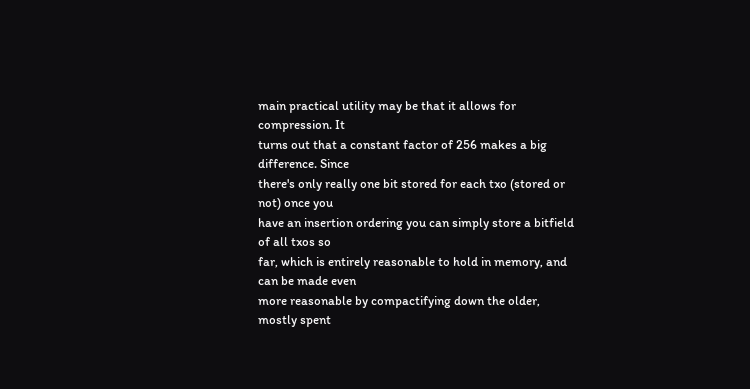main practical utility may be that it allows for compression. It
turns out that a constant factor of 256 makes a big difference. Since
there's only really one bit stored for each txo (stored or not) once you
have an insertion ordering you can simply store a bitfield of all txos so
far, which is entirely reasonable to hold in memory, and can be made even
more reasonable by compactifying down the older, mostly spent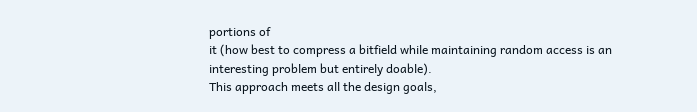portions of
it (how best to compress a bitfield while maintaining random access is an
interesting problem but entirely doable).
This approach meets all the design goals,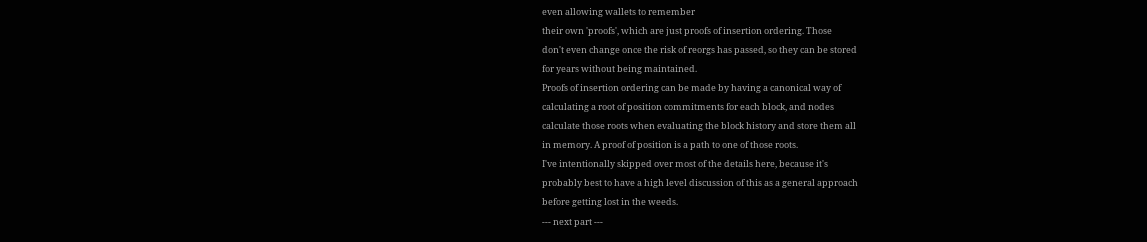even allowing wallets to remember
their own 'proofs', which are just proofs of insertion ordering. Those
don't even change once the risk of reorgs has passed, so they can be stored
for years without being maintained.
Proofs of insertion ordering can be made by having a canonical way of
calculating a root of position commitments for each block, and nodes
calculate those roots when evaluating the block history and store them all
in memory. A proof of position is a path to one of those roots.
I've intentionally skipped over most of the details here, because it's
probably best to have a high level discussion of this as a general approach
before getting lost in the weeds.
--- next part ---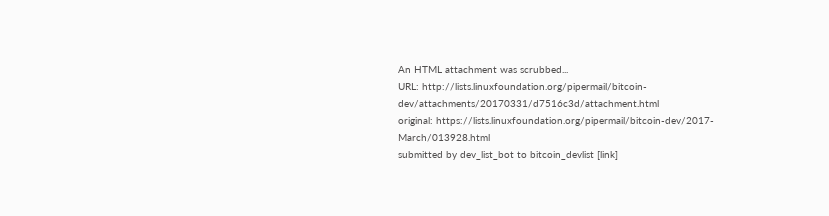An HTML attachment was scrubbed...
URL: http://lists.linuxfoundation.org/pipermail/bitcoin-dev/attachments/20170331/d7516c3d/attachment.html
original: https://lists.linuxfoundation.org/pipermail/bitcoin-dev/2017-March/013928.html
submitted by dev_list_bot to bitcoin_devlist [link]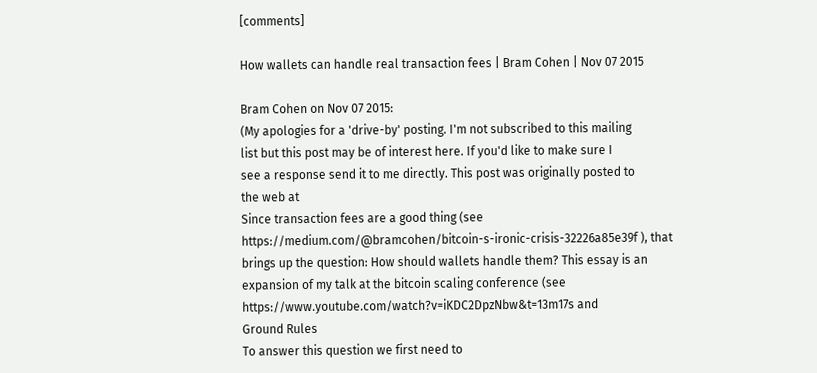[comments]

How wallets can handle real transaction fees | Bram Cohen | Nov 07 2015

Bram Cohen on Nov 07 2015:
(My apologies for a 'drive-by' posting. I'm not subscribed to this mailing
list but this post may be of interest here. If you'd like to make sure I
see a response send it to me directly. This post was originally posted to
the web at
Since transaction fees are a good thing (see
https://medium.com/@bramcohen/bitcoin-s-ironic-crisis-32226a85e39f ), that
brings up the question: How should wallets handle them? This essay is an
expansion of my talk at the bitcoin scaling conference (see
https://www.youtube.com/watch?v=iKDC2DpzNbw&t=13m17s and
Ground Rules
To answer this question we first need to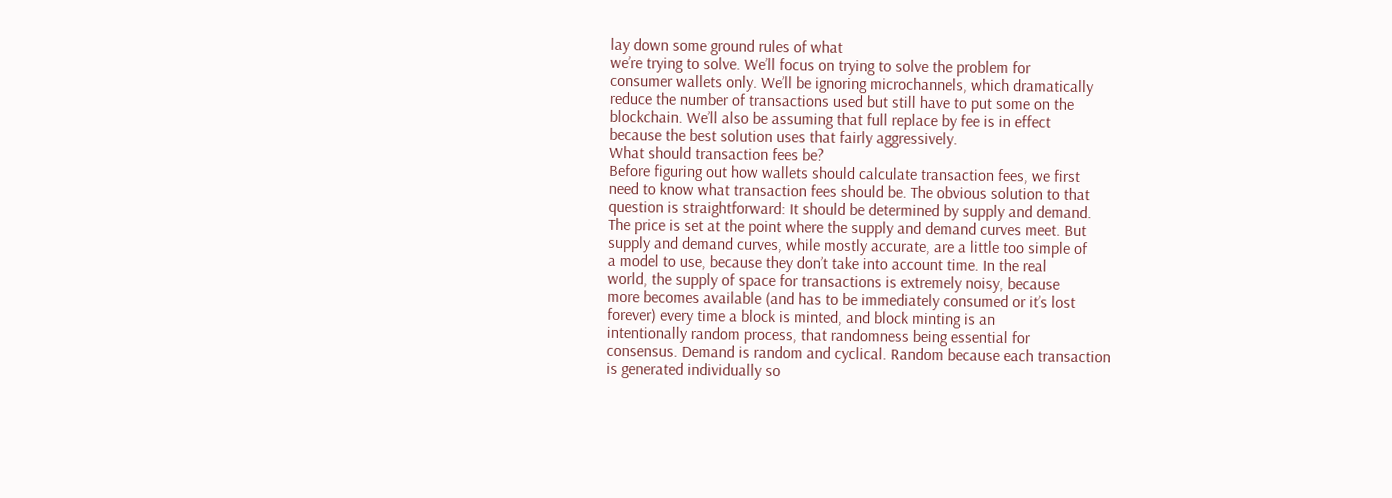lay down some ground rules of what
we’re trying to solve. We’ll focus on trying to solve the problem for
consumer wallets only. We’ll be ignoring microchannels, which dramatically
reduce the number of transactions used but still have to put some on the
blockchain. We’ll also be assuming that full replace by fee is in effect
because the best solution uses that fairly aggressively.
What should transaction fees be?
Before figuring out how wallets should calculate transaction fees, we first
need to know what transaction fees should be. The obvious solution to that
question is straightforward: It should be determined by supply and demand.
The price is set at the point where the supply and demand curves meet. But
supply and demand curves, while mostly accurate, are a little too simple of
a model to use, because they don’t take into account time. In the real
world, the supply of space for transactions is extremely noisy, because
more becomes available (and has to be immediately consumed or it’s lost
forever) every time a block is minted, and block minting is an
intentionally random process, that randomness being essential for
consensus. Demand is random and cyclical. Random because each transaction
is generated individually so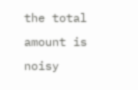the total amount is noisy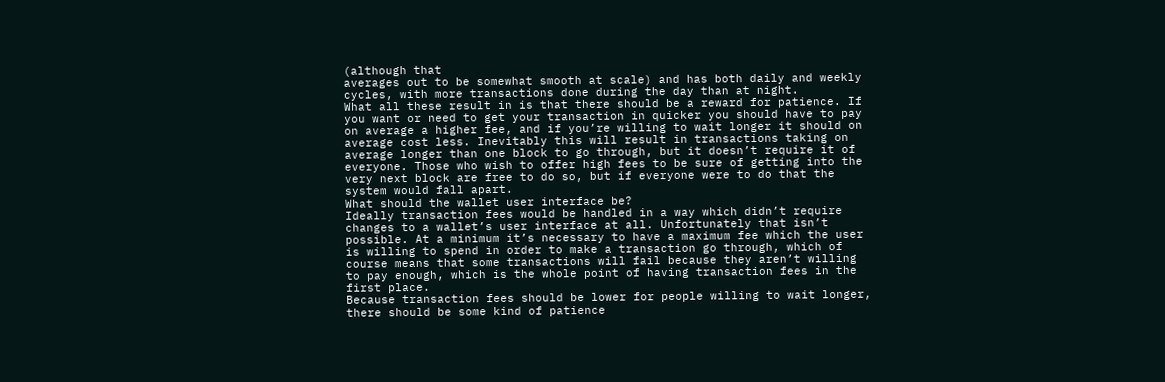(although that
averages out to be somewhat smooth at scale) and has both daily and weekly
cycles, with more transactions done during the day than at night.
What all these result in is that there should be a reward for patience. If
you want or need to get your transaction in quicker you should have to pay
on average a higher fee, and if you’re willing to wait longer it should on
average cost less. Inevitably this will result in transactions taking on
average longer than one block to go through, but it doesn’t require it of
everyone. Those who wish to offer high fees to be sure of getting into the
very next block are free to do so, but if everyone were to do that the
system would fall apart.
What should the wallet user interface be?
Ideally transaction fees would be handled in a way which didn’t require
changes to a wallet’s user interface at all. Unfortunately that isn’t
possible. At a minimum it’s necessary to have a maximum fee which the user
is willing to spend in order to make a transaction go through, which of
course means that some transactions will fail because they aren’t willing
to pay enough, which is the whole point of having transaction fees in the
first place.
Because transaction fees should be lower for people willing to wait longer,
there should be some kind of patience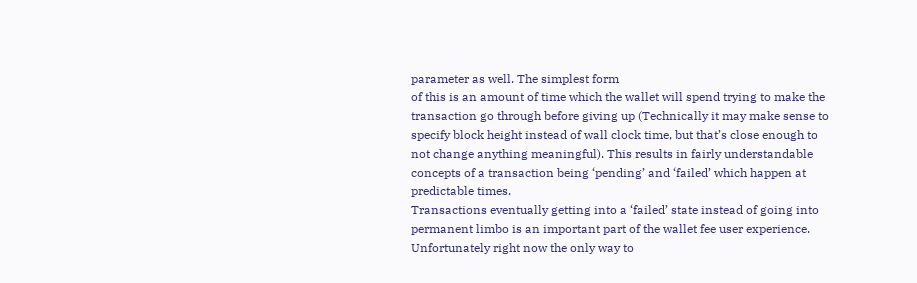parameter as well. The simplest form
of this is an amount of time which the wallet will spend trying to make the
transaction go through before giving up (Technically it may make sense to
specify block height instead of wall clock time, but that’s close enough to
not change anything meaningful). This results in fairly understandable
concepts of a transaction being ‘pending’ and ‘failed’ which happen at
predictable times.
Transactions eventually getting into a ‘failed’ state instead of going into
permanent limbo is an important part of the wallet fee user experience.
Unfortunately right now the only way to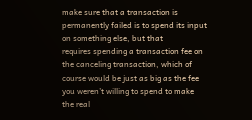make sure that a transaction is
permanently failed is to spend its input on something else, but that
requires spending a transaction fee on the canceling transaction, which of
course would be just as big as the fee you weren’t willing to spend to make
the real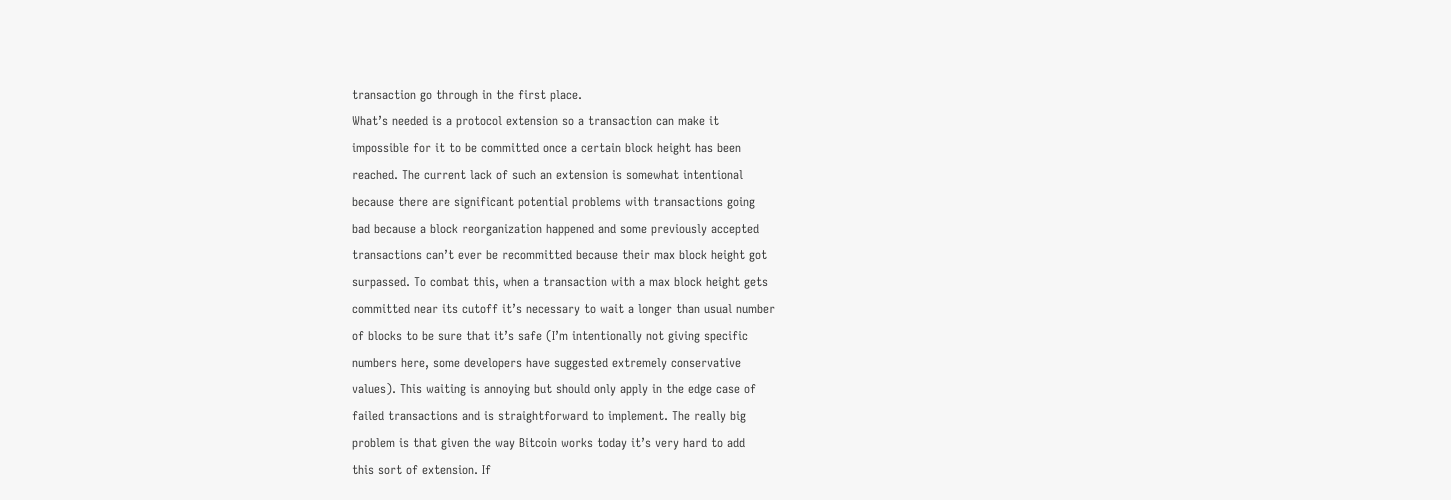transaction go through in the first place.
What’s needed is a protocol extension so a transaction can make it
impossible for it to be committed once a certain block height has been
reached. The current lack of such an extension is somewhat intentional
because there are significant potential problems with transactions going
bad because a block reorganization happened and some previously accepted
transactions can’t ever be recommitted because their max block height got
surpassed. To combat this, when a transaction with a max block height gets
committed near its cutoff it’s necessary to wait a longer than usual number
of blocks to be sure that it’s safe (I’m intentionally not giving specific
numbers here, some developers have suggested extremely conservative
values). This waiting is annoying but should only apply in the edge case of
failed transactions and is straightforward to implement. The really big
problem is that given the way Bitcoin works today it’s very hard to add
this sort of extension. If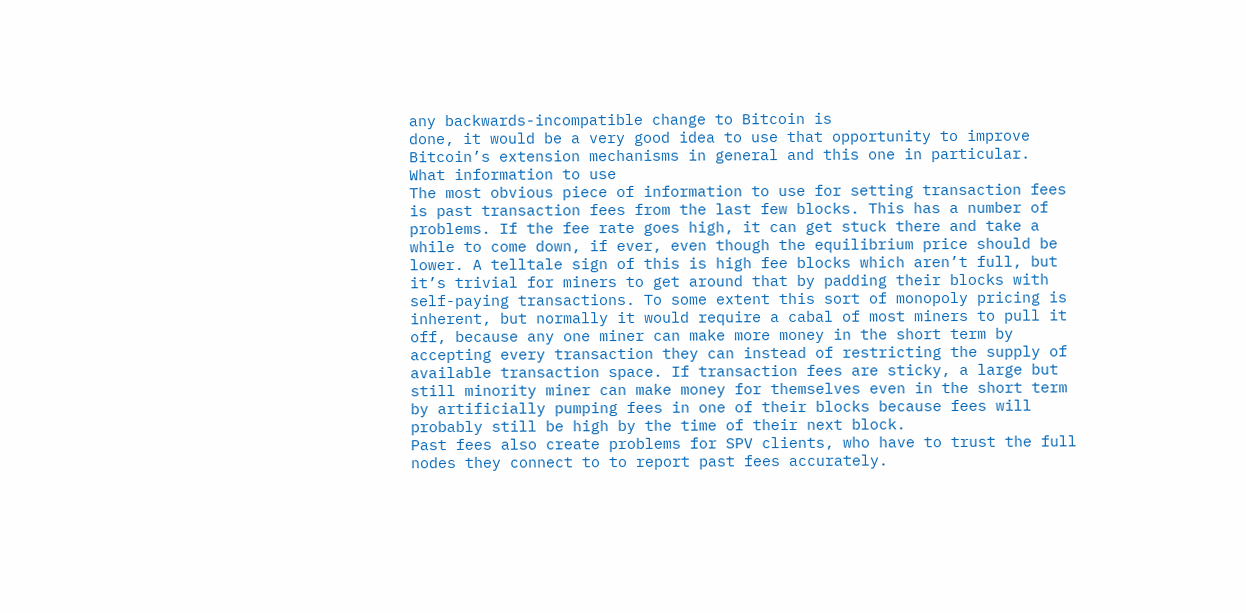any backwards-incompatible change to Bitcoin is
done, it would be a very good idea to use that opportunity to improve
Bitcoin’s extension mechanisms in general and this one in particular.
What information to use
The most obvious piece of information to use for setting transaction fees
is past transaction fees from the last few blocks. This has a number of
problems. If the fee rate goes high, it can get stuck there and take a
while to come down, if ever, even though the equilibrium price should be
lower. A telltale sign of this is high fee blocks which aren’t full, but
it’s trivial for miners to get around that by padding their blocks with
self-paying transactions. To some extent this sort of monopoly pricing is
inherent, but normally it would require a cabal of most miners to pull it
off, because any one miner can make more money in the short term by
accepting every transaction they can instead of restricting the supply of
available transaction space. If transaction fees are sticky, a large but
still minority miner can make money for themselves even in the short term
by artificially pumping fees in one of their blocks because fees will
probably still be high by the time of their next block.
Past fees also create problems for SPV clients, who have to trust the full
nodes they connect to to report past fees accurately.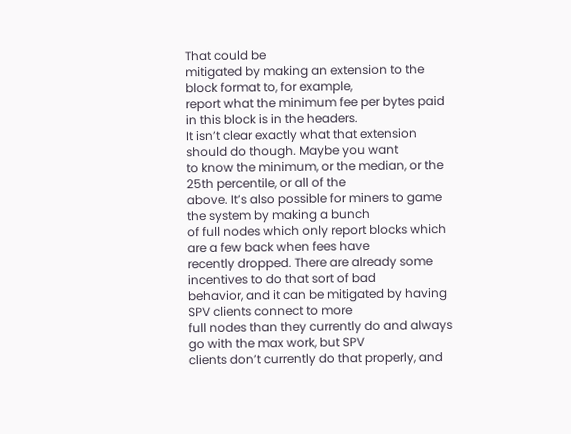That could be
mitigated by making an extension to the block format to, for example,
report what the minimum fee per bytes paid in this block is in the headers.
It isn’t clear exactly what that extension should do though. Maybe you want
to know the minimum, or the median, or the 25th percentile, or all of the
above. It’s also possible for miners to game the system by making a bunch
of full nodes which only report blocks which are a few back when fees have
recently dropped. There are already some incentives to do that sort of bad
behavior, and it can be mitigated by having SPV clients connect to more
full nodes than they currently do and always go with the max work, but SPV
clients don’t currently do that properly, and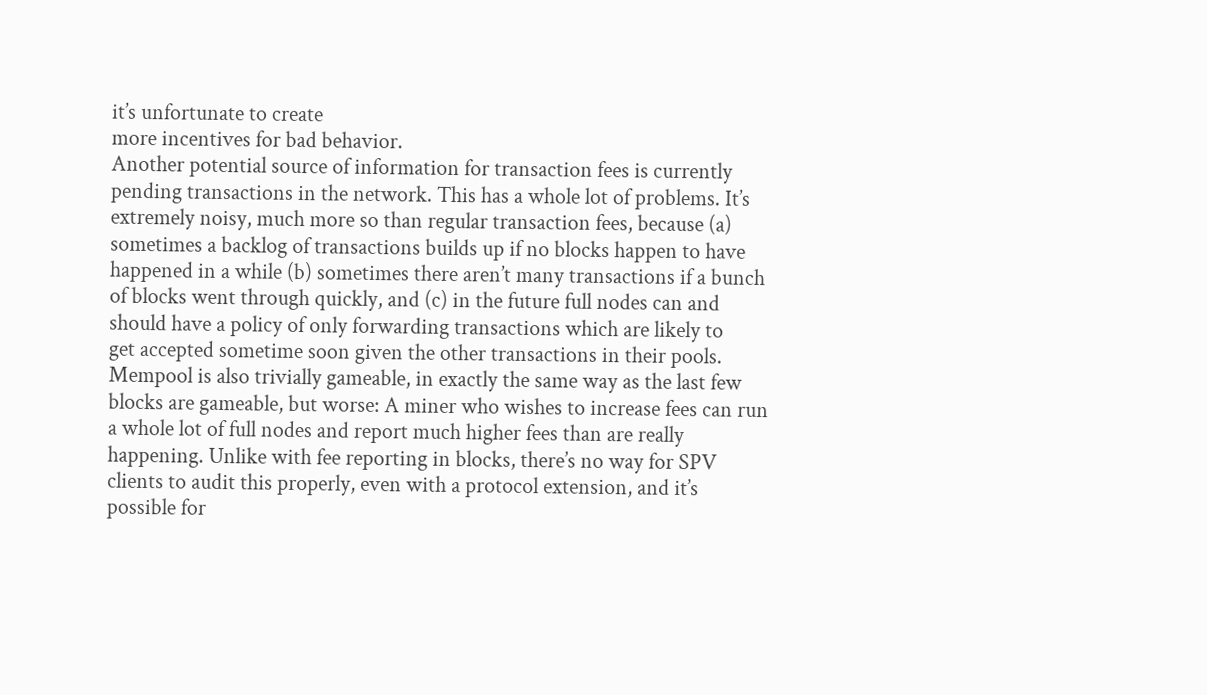it’s unfortunate to create
more incentives for bad behavior.
Another potential source of information for transaction fees is currently
pending transactions in the network. This has a whole lot of problems. It’s
extremely noisy, much more so than regular transaction fees, because (a)
sometimes a backlog of transactions builds up if no blocks happen to have
happened in a while (b) sometimes there aren’t many transactions if a bunch
of blocks went through quickly, and (c) in the future full nodes can and
should have a policy of only forwarding transactions which are likely to
get accepted sometime soon given the other transactions in their pools.
Mempool is also trivially gameable, in exactly the same way as the last few
blocks are gameable, but worse: A miner who wishes to increase fees can run
a whole lot of full nodes and report much higher fees than are really
happening. Unlike with fee reporting in blocks, there’s no way for SPV
clients to audit this properly, even with a protocol extension, and it’s
possible for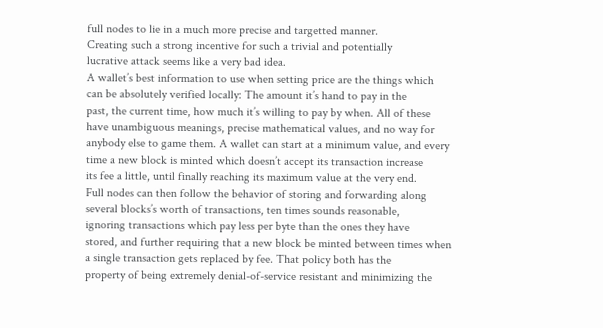full nodes to lie in a much more precise and targetted manner.
Creating such a strong incentive for such a trivial and potentially
lucrative attack seems like a very bad idea.
A wallet’s best information to use when setting price are the things which
can be absolutely verified locally: The amount it’s hand to pay in the
past, the current time, how much it’s willing to pay by when. All of these
have unambiguous meanings, precise mathematical values, and no way for
anybody else to game them. A wallet can start at a minimum value, and every
time a new block is minted which doesn’t accept its transaction increase
its fee a little, until finally reaching its maximum value at the very end.
Full nodes can then follow the behavior of storing and forwarding along
several blocks’s worth of transactions, ten times sounds reasonable,
ignoring transactions which pay less per byte than the ones they have
stored, and further requiring that a new block be minted between times when
a single transaction gets replaced by fee. That policy both has the
property of being extremely denial-of-service resistant and minimizing the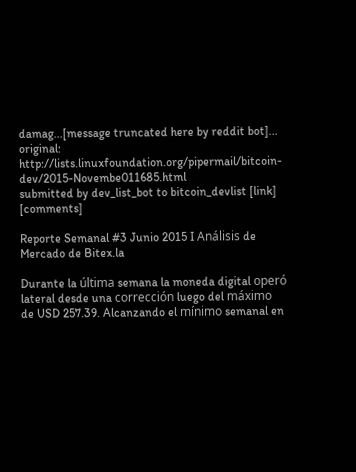damag...[message truncated here by reddit bot]...
original: http://lists.linuxfoundation.org/pipermail/bitcoin-dev/2015-Novembe011685.html
submitted by dev_list_bot to bitcoin_devlist [link] [comments]

Reporte Semanal #3 Junio 2015 I Análisis de Mercado de Bitex.la

Durante la última semana la moneda digital operó lateral desde una corrección luego del máximo de USD 257.39. Alcanzando el mínimo semanal en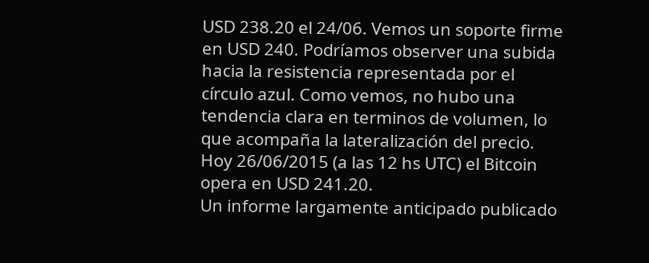USD 238.20 el 24/06. Vemos un soporte firme en USD 240. Podríamos observer una subida hacia la resistencia representada por el círculo azul. Como vemos, no hubo una tendencia clara en terminos de volumen, lo que acompaña la lateralización del precio.
Hoy 26/06/2015 (a las 12 hs UTC) el Bitcoin opera en USD 241.20.
Un informe largamente anticipado publicado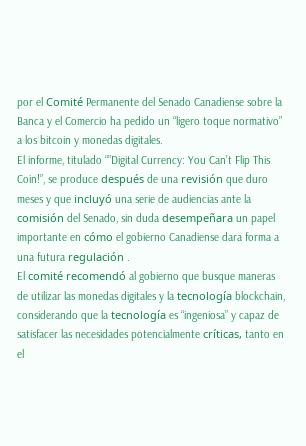por el Comité Permanente del Senado Canadiense sobre la Banca y el Comercio ha pedido un “ligero toque normativo” a los bitcoin y monedas digitales.
El informe, titulado “”Digital Currency: You Can’t Flip This Coin!”, se produce después de una revisión que duro meses y que incluyó una serie de audiencias ante la comisión del Senado, sin duda desempeñara un papel importante en cómo el gobierno Canadiense dara forma a una futura regulación .
El comité recomendó al gobierno que busque maneras de utilizar las monedas digitales y la tecnología blockchain, considerando que la tecnología es “ingeniosa” y capaz de satisfacer las necesidades potencialmente críticas, tanto en el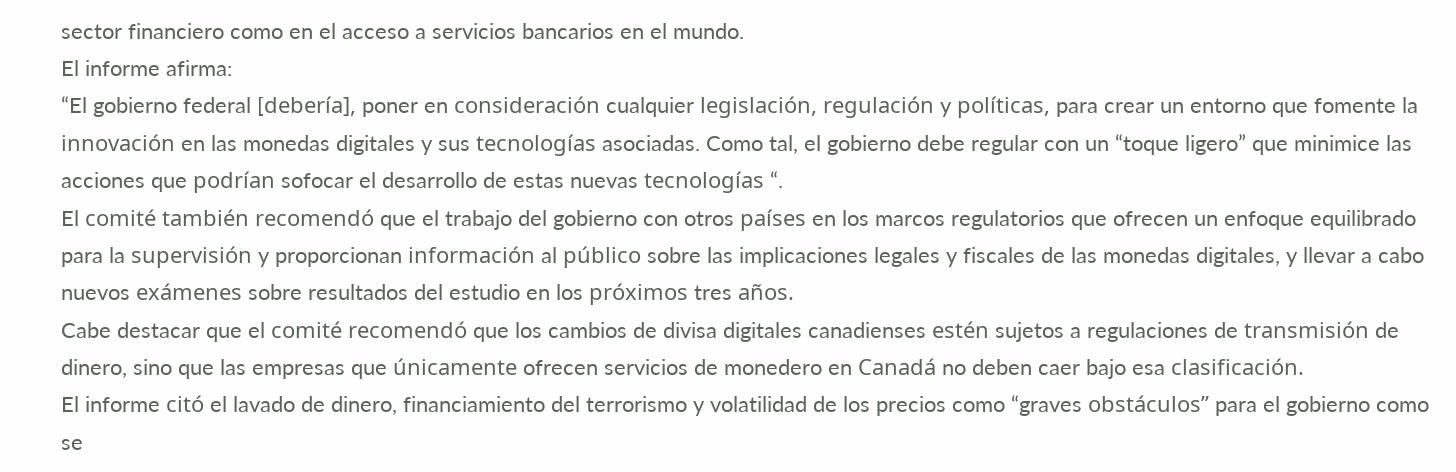sector financiero como en el acceso a servicios bancarios en el mundo.
El informe afirma:
“El gobierno federal [debería], poner en consideración cualquier legislación, regulación y políticas, para crear un entorno que fomente la innovación en las monedas digitales y sus tecnologías asociadas. Como tal, el gobierno debe regular con un “toque ligero” que minimice las acciones que podrían sofocar el desarrollo de estas nuevas tecnologías “.
El comité también recomendó que el trabajo del gobierno con otros países en los marcos regulatorios que ofrecen un enfoque equilibrado para la supervisión y proporcionan información al público sobre las implicaciones legales y fiscales de las monedas digitales, y llevar a cabo nuevos exámenes sobre resultados del estudio en los próximos tres años.
Cabe destacar que el comité recomendó que los cambios de divisa digitales canadienses estén sujetos a regulaciones de transmisión de dinero, sino que las empresas que únicamente ofrecen servicios de monedero en Canadá no deben caer bajo esa clasificación.
El informe citó el lavado de dinero, financiamiento del terrorismo y volatilidad de los precios como “graves obstáculos” para el gobierno como se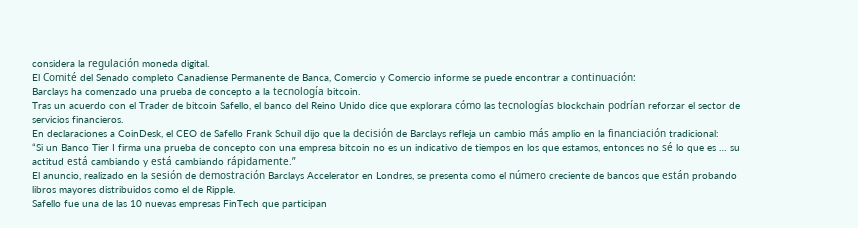considera la regulación moneda digital.
El Comité del Senado completo Canadiense Permanente de Banca, Comercio y Comercio informe se puede encontrar a continuación:
Barclays ha comenzado una prueba de concepto a la tecnología bitcoin.
Tras un acuerdo con el Trader de bitcoin Safello, el banco del Reino Unido dice que explorara cómo las tecnologías blockchain podrían reforzar el sector de servicios financieros.
En declaraciones a CoinDesk, el CEO de Safello Frank Schuil dijo que la decisión de Barclays refleja un cambio más amplio en la financiación tradicional:
“Si un Banco Tier I firma una prueba de concepto con una empresa bitcoin no es un indicativo de tiempos en los que estamos, entonces no sé lo que es … su actitud está cambiando y está cambiando rápidamente.”
El anuncio, realizado en la sesión de demostración Barclays Accelerator en Londres, se presenta como el número creciente de bancos que están probando libros mayores distribuidos como el de Ripple.
Safello fue una de las 10 nuevas empresas FinTech que participan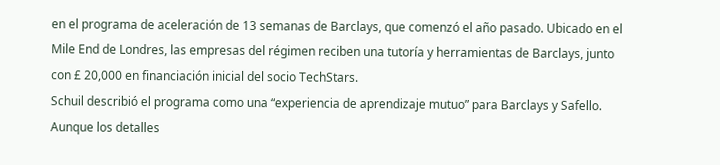en el programa de aceleración de 13 semanas de Barclays, que comenzó el año pasado. Ubicado en el Mile End de Londres, las empresas del régimen reciben una tutoría y herramientas de Barclays, junto con £ 20,000 en financiación inicial del socio TechStars.
Schuil describió el programa como una “experiencia de aprendizaje mutuo” para Barclays y Safello. Aunque los detalles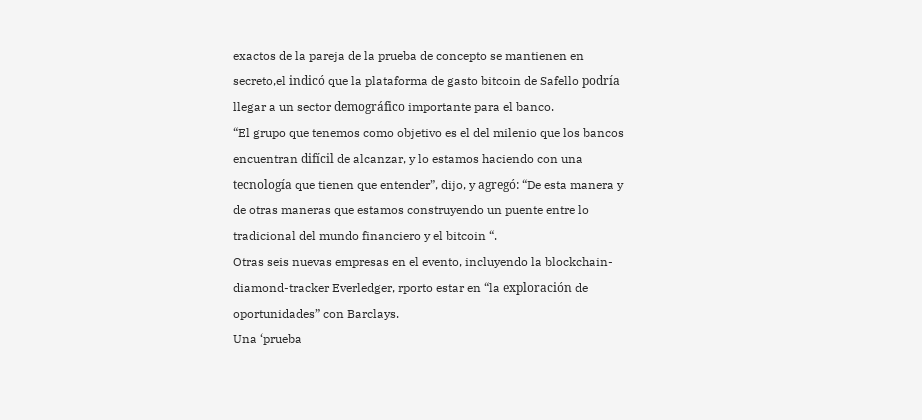exactos de la pareja de la prueba de concepto se mantienen en secreto,el indicó que la plataforma de gasto bitcoin de Safello podría llegar a un sector demográfico importante para el banco.
“El grupo que tenemos como objetivo es el del milenio que los bancos encuentran difícil de alcanzar, y lo estamos haciendo con una tecnología que tienen que entender”, dijo, y agregó: “De esta manera y de otras maneras que estamos construyendo un puente entre lo tradicional del mundo financiero y el bitcoin “.
Otras seis nuevas empresas en el evento, incluyendo la blockchain-diamond-tracker Everledger, rporto estar en “la exploración de oportunidades” con Barclays.
Una ‘prueba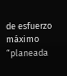de esfuerzo máximo “planeada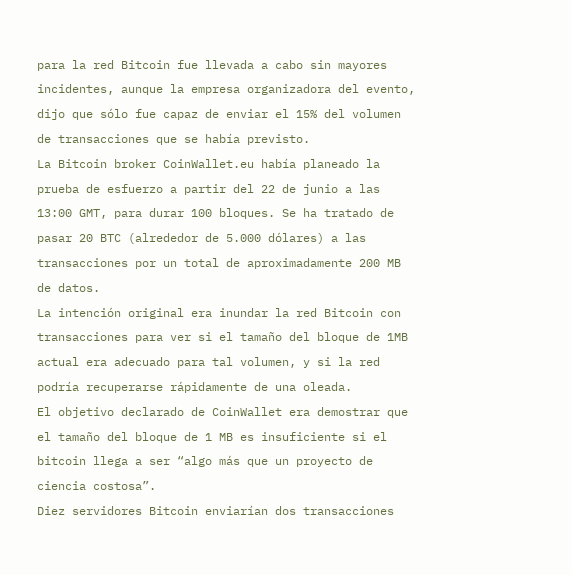para la red Bitcoin fue llevada a cabo sin mayores incidentes, aunque la empresa organizadora del evento, dijo que sólo fue capaz de enviar el 15% del volumen de transacciones que se había previsto.
La Bitcoin broker CoinWallet.eu había planeado la prueba de esfuerzo a partir del 22 de junio a las 13:00 GMT, para durar 100 bloques. Se ha tratado de pasar 20 BTC (alrededor de 5.000 dólares) a las transacciones por un total de aproximadamente 200 MB de datos.
La intención original era inundar la red Bitcoin con transacciones para ver si el tamaño del bloque de 1MB actual era adecuado para tal volumen, y si la red podría recuperarse rápidamente de una oleada.
El objetivo declarado de CoinWallet era demostrar que el tamaño del bloque de 1 MB es insuficiente si el bitcoin llega a ser “algo más que un proyecto de ciencia costosa”.
Diez servidores Bitcoin enviarían dos transacciones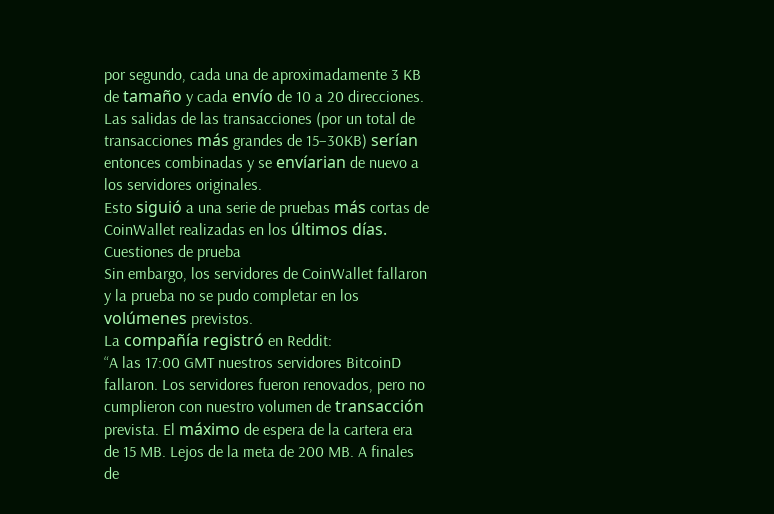por segundo, cada una de aproximadamente 3 KB de tamaño y cada envío de 10 a 20 direcciones. Las salidas de las transacciones (por un total de transacciones más grandes de 15–30KB) serían entonces combinadas y se envíarian de nuevo a los servidores originales.
Esto siguió a una serie de pruebas más cortas de CoinWallet realizadas en los últimos días.
Cuestiones de prueba
Sin embargo, los servidores de CoinWallet fallaron y la prueba no se pudo completar en los volúmenes previstos.
La compañía registró en Reddit:
“A las 17:00 GMT nuestros servidores BitcoinD fallaron. Los servidores fueron renovados, pero no cumplieron con nuestro volumen de transacción prevista. El máximo de espera de la cartera era de 15 MB. Lejos de la meta de 200 MB. A finales de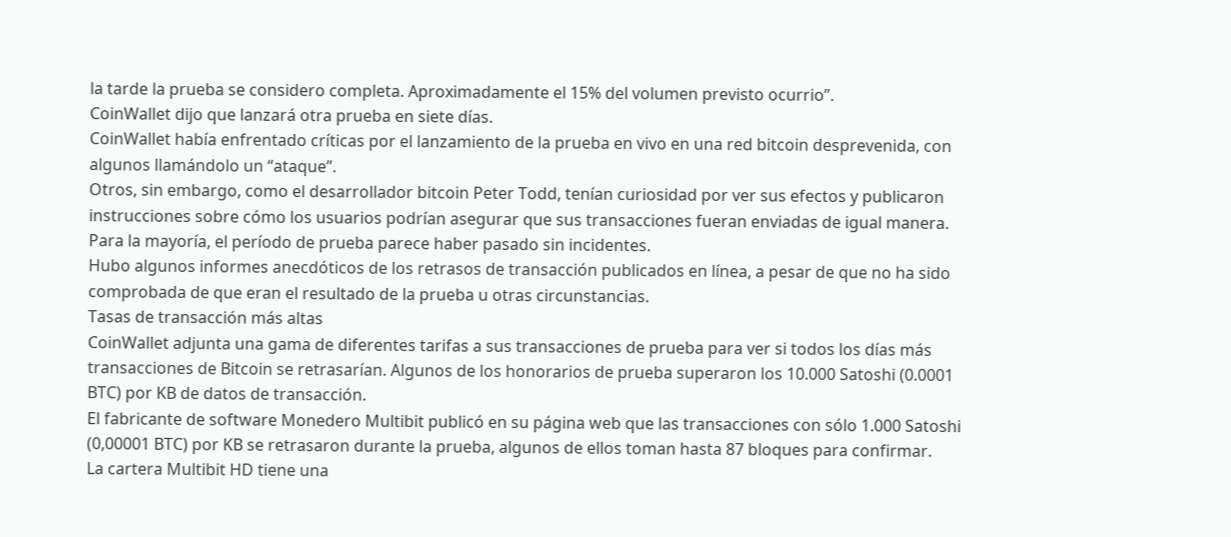la tarde la prueba se considero completa. Aproximadamente el 15% del volumen previsto ocurrio”.
CoinWallet dijo que lanzará otra prueba en siete días.
CoinWallet había enfrentado críticas por el lanzamiento de la prueba en vivo en una red bitcoin desprevenida, con algunos llamándolo un “ataque”.
Otros, sin embargo, como el desarrollador bitcoin Peter Todd, tenían curiosidad por ver sus efectos y publicaron instrucciones sobre cómo los usuarios podrían asegurar que sus transacciones fueran enviadas de igual manera.
Para la mayoría, el período de prueba parece haber pasado sin incidentes.
Hubo algunos informes anecdóticos de los retrasos de transacción publicados en línea, a pesar de que no ha sido comprobada de que eran el resultado de la prueba u otras circunstancias.
Tasas de transacción más altas
CoinWallet adjunta una gama de diferentes tarifas a sus transacciones de prueba para ver si todos los días más transacciones de Bitcoin se retrasarían. Algunos de los honorarios de prueba superaron los 10.000 Satoshi (0.0001 BTC) por KB de datos de transacción.
El fabricante de software Monedero Multibit publicó en su página web que las transacciones con sólo 1.000 Satoshi (0,00001 BTC) por KB se retrasaron durante la prueba, algunos de ellos toman hasta 87 bloques para confirmar.
La cartera Multibit HD tiene una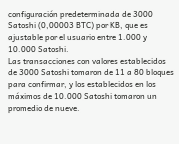configuración predeterminada de 3000 Satoshi (0,00003 BTC) por KB, que es ajustable por el usuario entre 1.000 y 10.000 Satoshi.
Las transacciones con valores establecidos de 3000 Satoshi tomaron de 11 a 80 bloques para confirmar, y los establecidos en los máximos de 10.000 Satoshi tomaron un promedio de nueve.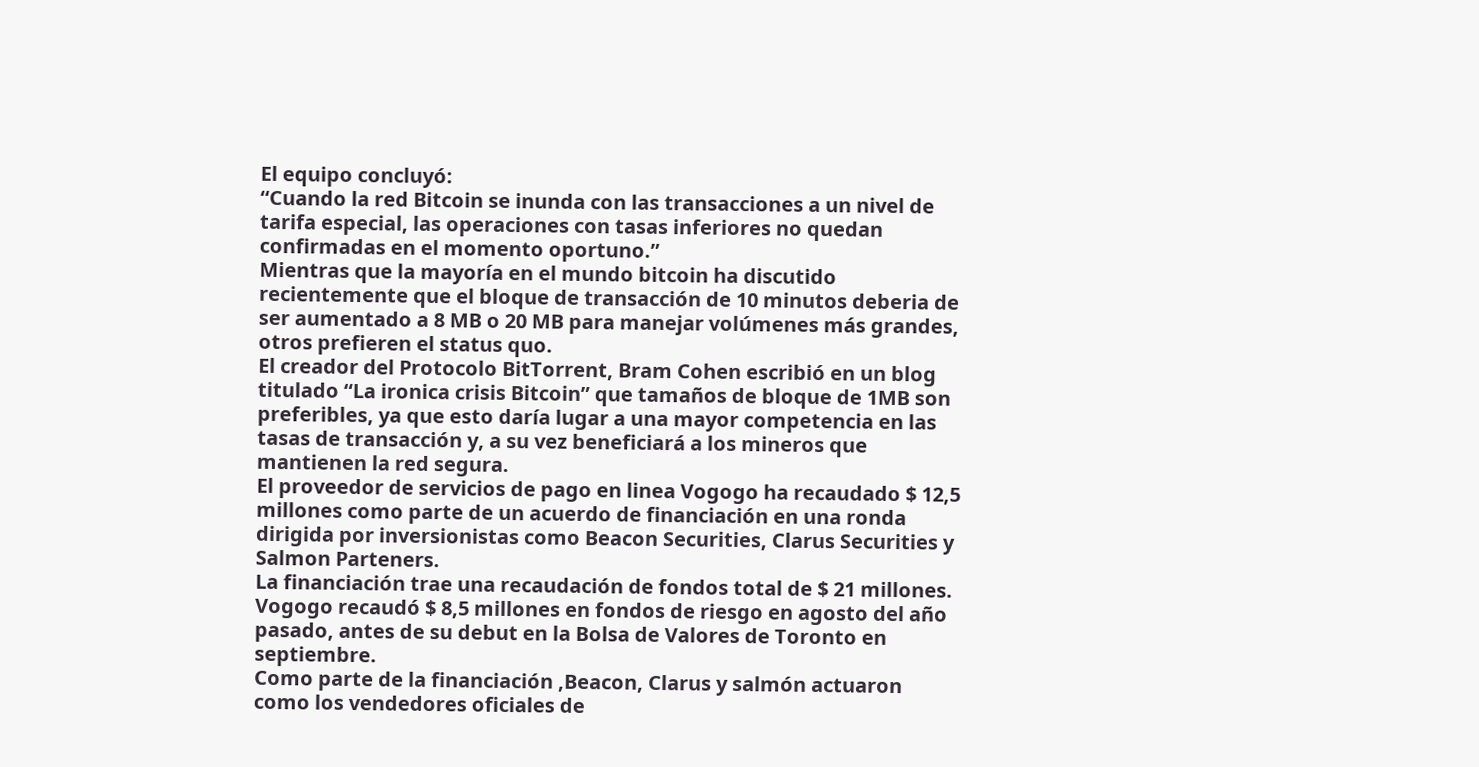El equipo concluyó:
“Cuando la red Bitcoin se inunda con las transacciones a un nivel de tarifa especial, las operaciones con tasas inferiores no quedan confirmadas en el momento oportuno.”
Mientras que la mayoría en el mundo bitcoin ha discutido recientemente que el bloque de transacción de 10 minutos deberia de ser aumentado a 8 MB o 20 MB para manejar volúmenes más grandes, otros prefieren el status quo.
El creador del Protocolo BitTorrent, Bram Cohen escribió en un blog titulado “La ironica crisis Bitcoin” que tamaños de bloque de 1MB son preferibles, ya que esto daría lugar a una mayor competencia en las tasas de transacción y, a su vez beneficiará a los mineros que mantienen la red segura.
El proveedor de servicios de pago en linea Vogogo ha recaudado $ 12,5 millones como parte de un acuerdo de financiación en una ronda dirigida por inversionistas como Beacon Securities, Clarus Securities y Salmon Parteners.
La financiación trae una recaudación de fondos total de $ 21 millones. Vogogo recaudó $ 8,5 millones en fondos de riesgo en agosto del año pasado, antes de su debut en la Bolsa de Valores de Toronto en septiembre.
Como parte de la financiación ,Beacon, Clarus y salmón actuaron como los vendedores oficiales de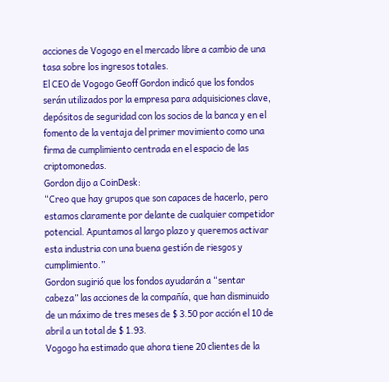acciones de Vogogo en el mercado libre a cambio de una tasa sobre los ingresos totales.
El CEO de Vogogo Geoff Gordon indicó que los fondos serán utilizados por la empresa para adquisiciones clave, depósitos de seguridad con los socios de la banca y en el fomento de la ventaja del primer movimiento como una firma de cumplimiento centrada en el espacio de las criptomonedas.
Gordon dijo a CoinDesk:
“Creo que hay grupos que son capaces de hacerlo, pero estamos claramente por delante de cualquier competidor potencial. Apuntamos al largo plazo y queremos activar esta industria con una buena gestión de riesgos y cumplimiento.”
Gordon sugirió que los fondos ayudarán a “sentar cabeza” las acciones de la compañía, que han disminuido de un máximo de tres meses de $ 3.50 por acción el 10 de abril a un total de $ 1.93.
Vogogo ha estimado que ahora tiene 20 clientes de la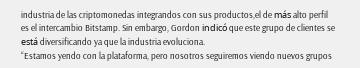industria de las criptomonedas integrandos con sus productos,el de más alto perfil es el intercambio Bitstamp. Sin embargo, Gordon indicó que este grupo de clientes se está diversificando ya que la industria evoluciona.
“Estamos yendo con la plataforma, pero nosotros seguiremos viendo nuevos grupos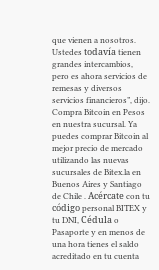que vienen a nosotros. Ustedes todavía tienen grandes intercambios, pero es ahora servicios de remesas y diversos servicios financieros”, dijo.
Compra Bitcoin en Pesos en nuestra sucursal. Ya puedes comprar Bitcoin al mejor precio de mercado utilizando las nuevas sucursales de Bitex.la en Buenos Aires y Santiago de Chile . Acércate con tu código personal BITEX y tu DNI, Cédula o Pasaporte y en menos de una hora tienes el saldo acreditado en tu cuenta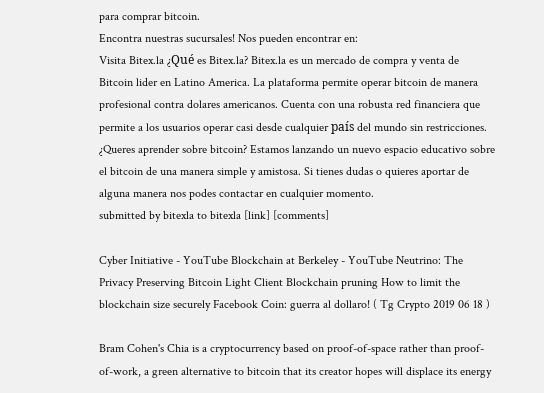para comprar bitcoin.
Encontra nuestras sucursales! Nos pueden encontrar en:
Visita Bitex.la ¿Qué es Bitex.la? Bitex.la es un mercado de compra y venta de Bitcoin lider en Latino America. La plataforma permite operar bitcoin de manera profesional contra dolares americanos. Cuenta con una robusta red financiera que permite a los usuarios operar casi desde cualquier país del mundo sin restricciones.
¿Queres aprender sobre bitcoin? Estamos lanzando un nuevo espacio educativo sobre el bitcoin de una manera simple y amistosa. Si tienes dudas o quieres aportar de alguna manera nos podes contactar en cualquier momento.
submitted by bitexla to bitexla [link] [comments]

Cyber Initiative - YouTube Blockchain at Berkeley - YouTube Neutrino: The Privacy Preserving Bitcoin Light Client Blockchain pruning How to limit the blockchain size securely Facebook Coin: guerra al dollaro! ( Tg Crypto 2019 06 18 )

Bram Cohen's Chia is a cryptocurrency based on proof-of-space rather than proof-of-work, a green alternative to bitcoin that its creator hopes will displace its energy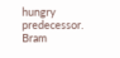hungry predecessor. Bram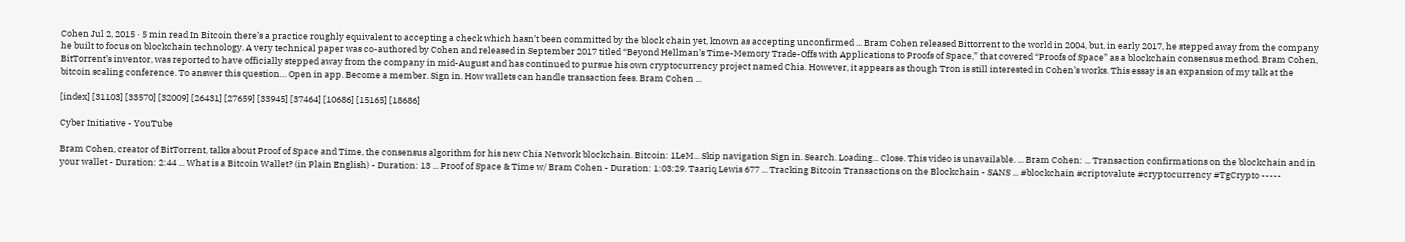Cohen Jul 2, 2015 · 5 min read In Bitcoin there’s a practice roughly equivalent to accepting a check which hasn’t been committed by the block chain yet, known as accepting unconfirmed ... Bram Cohen released Bittorrent to the world in 2004, but, in early 2017, he stepped away from the company he built to focus on blockchain technology. A very technical paper was co-authored by Cohen and released in September 2017 titled “Beyond Hellman’s Time-Memory Trade-Offs with Applications to Proofs of Space,” that covered “Proofs of Space” as a blockchain consensus method. Bram Cohen, BitTorrent’s inventor, was reported to have officially stepped away from the company in mid-August and has continued to pursue his own cryptocurrency project named Chia. However, it appears as though Tron is still interested in Cohen’s works. This essay is an expansion of my talk at the bitcoin scaling conference. To answer this question… Open in app. Become a member. Sign in. How wallets can handle transaction fees. Bram Cohen ...

[index] [31103] [33570] [32009] [26431] [27659] [33945] [37464] [10686] [15165] [18686]

Cyber Initiative - YouTube

Bram Cohen, creator of BitTorrent, talks about Proof of Space and Time, the consensus algorithm for his new Chia Network blockchain. Bitcoin: 1LeM... Skip navigation Sign in. Search. Loading... Close. This video is unavailable. ... Bram Cohen: ... Transaction confirmations on the blockchain and in your wallet - Duration: 2:44 ... What is a Bitcoin Wallet? (in Plain English) - Duration: 13 ... Proof of Space & Time w/ Bram Cohen - Duration: 1:03:29. Taariq Lewis 677 ... Tracking Bitcoin Transactions on the Blockchain - SANS ... #blockchain #criptovalute #cryptocurrency #TgCrypto -----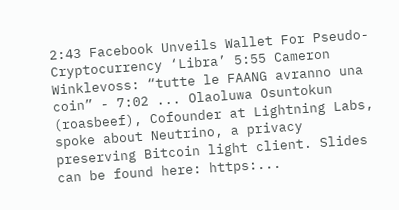2:43 Facebook Unveils Wallet For Pseudo-Cryptocurrency ‘Libra’ 5:55 Cameron Winklevoss: “tutte le FAANG avranno una coin” - 7:02 ... Olaoluwa Osuntokun (roasbeef), Cofounder at Lightning Labs, spoke about Neutrino, a privacy preserving Bitcoin light client. Slides can be found here: https:...